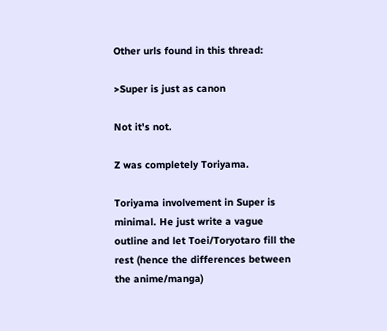Other urls found in this thread:

>Super is just as canon

Not it's not.

Z was completely Toriyama.

Toriyama involvement in Super is minimal. He just write a vague outline and let Toei/Toryotaro fill the rest (hence the differences between the anime/manga)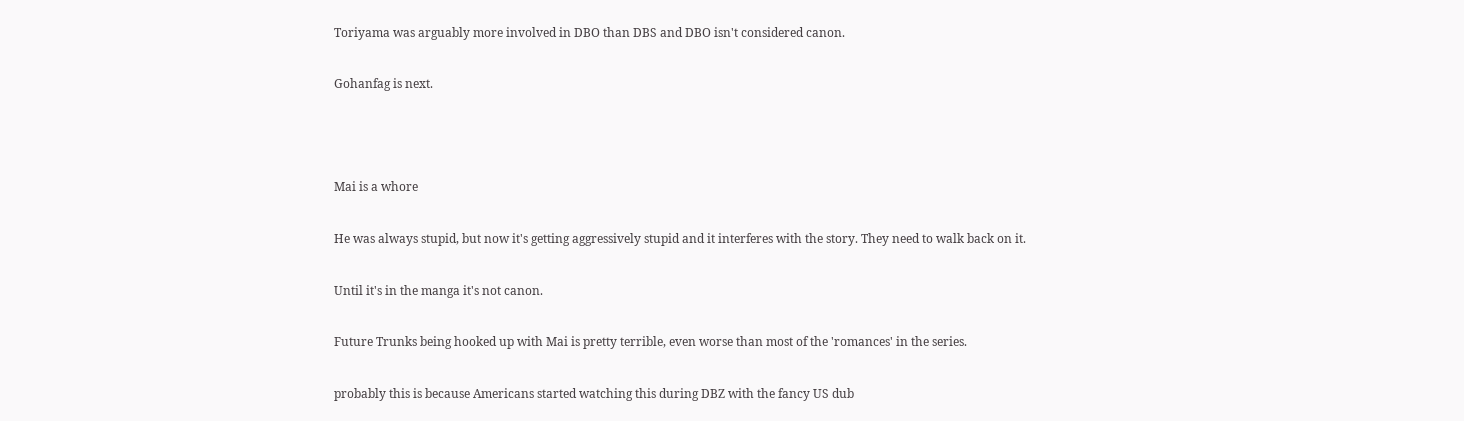Toriyama was arguably more involved in DBO than DBS and DBO isn't considered canon.

Gohanfag is next.



Mai is a whore

He was always stupid, but now it's getting aggressively stupid and it interferes with the story. They need to walk back on it.

Until it's in the manga it's not canon.

Future Trunks being hooked up with Mai is pretty terrible, even worse than most of the 'romances' in the series.

probably this is because Americans started watching this during DBZ with the fancy US dub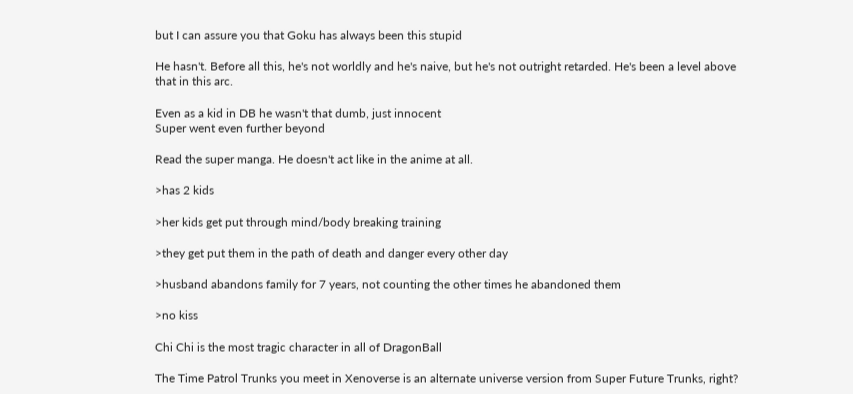but I can assure you that Goku has always been this stupid

He hasn't. Before all this, he's not worldly and he's naive, but he's not outright retarded. He's been a level above that in this arc.

Even as a kid in DB he wasn't that dumb, just innocent
Super went even further beyond

Read the super manga. He doesn't act like in the anime at all.

>has 2 kids

>her kids get put through mind/body breaking training

>they get put them in the path of death and danger every other day

>husband abandons family for 7 years, not counting the other times he abandoned them

>no kiss

Chi Chi is the most tragic character in all of DragonBall

The Time Patrol Trunks you meet in Xenoverse is an alternate universe version from Super Future Trunks, right?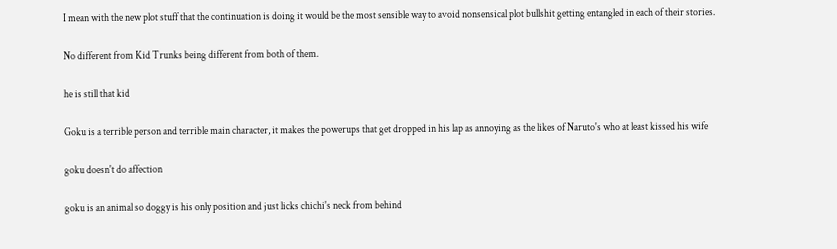I mean with the new plot stuff that the continuation is doing it would be the most sensible way to avoid nonsensical plot bullshit getting entangled in each of their stories.

No different from Kid Trunks being different from both of them.

he is still that kid

Goku is a terrible person and terrible main character, it makes the powerups that get dropped in his lap as annoying as the likes of Naruto's who at least kissed his wife

goku doesn't do affection

goku is an animal so doggy is his only position and just licks chichi's neck from behind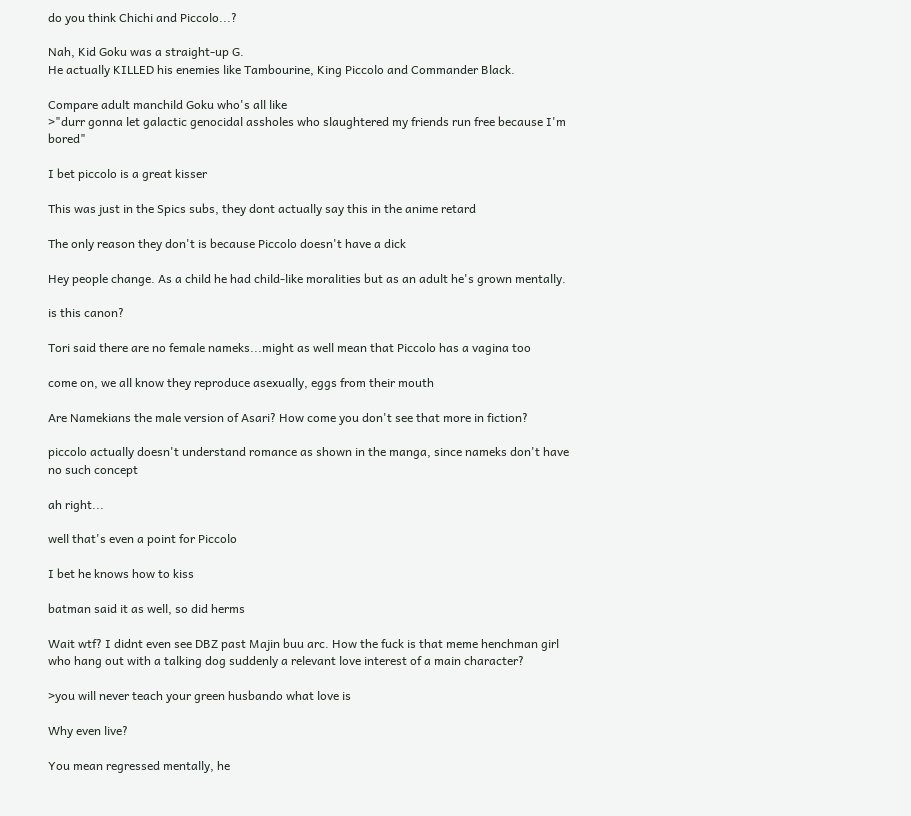do you think Chichi and Piccolo...?

Nah, Kid Goku was a straight-up G.
He actually KILLED his enemies like Tambourine, King Piccolo and Commander Black.

Compare adult manchild Goku who's all like
>"durr gonna let galactic genocidal assholes who slaughtered my friends run free because I'm bored"

I bet piccolo is a great kisser

This was just in the Spics subs, they dont actually say this in the anime retard

The only reason they don't is because Piccolo doesn't have a dick

Hey people change. As a child he had child-like moralities but as an adult he's grown mentally.

is this canon?

Tori said there are no female nameks...might as well mean that Piccolo has a vagina too

come on, we all know they reproduce asexually, eggs from their mouth

Are Namekians the male version of Asari? How come you don't see that more in fiction?

piccolo actually doesn't understand romance as shown in the manga, since nameks don't have no such concept

ah right...

well that's even a point for Piccolo

I bet he knows how to kiss

batman said it as well, so did herms

Wait wtf? I didnt even see DBZ past Majin buu arc. How the fuck is that meme henchman girl who hang out with a talking dog suddenly a relevant love interest of a main character?

>you will never teach your green husbando what love is

Why even live?

You mean regressed mentally, he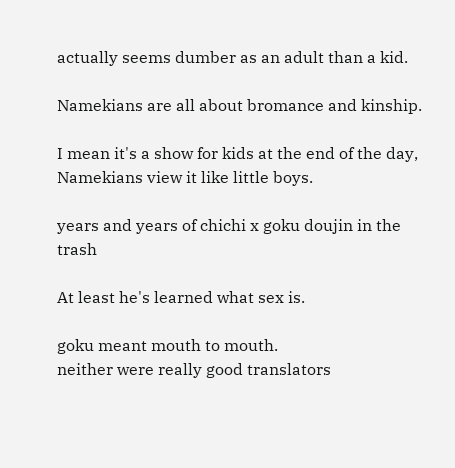actually seems dumber as an adult than a kid.

Namekians are all about bromance and kinship.

I mean it's a show for kids at the end of the day, Namekians view it like little boys.

years and years of chichi x goku doujin in the trash

At least he's learned what sex is.

goku meant mouth to mouth.
neither were really good translators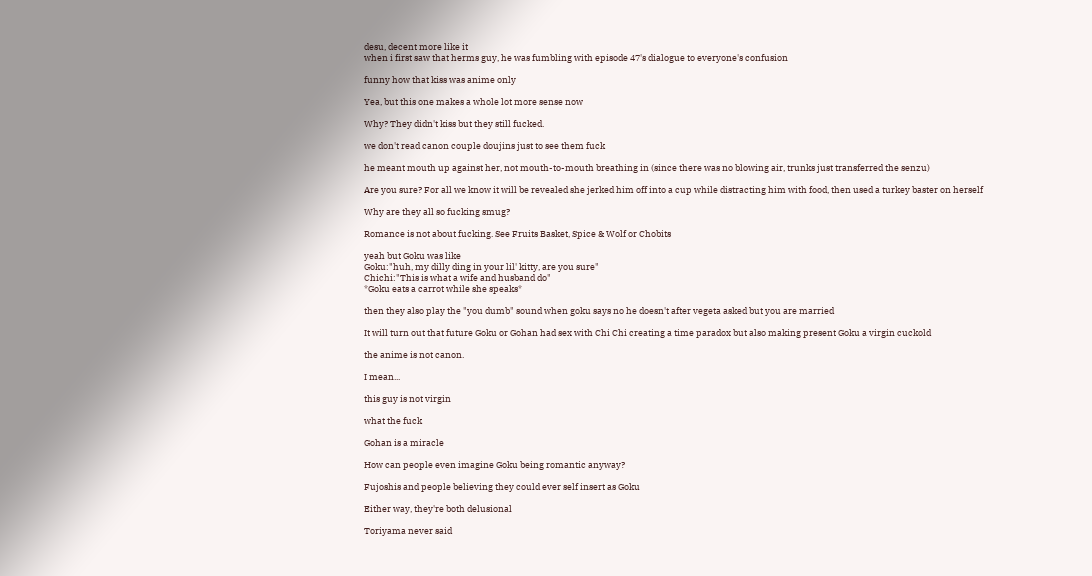desu, decent more like it
when i first saw that herms guy, he was fumbling with episode 47's dialogue to everyone's confusion

funny how that kiss was anime only

Yea, but this one makes a whole lot more sense now

Why? They didn't kiss but they still fucked.

we don't read canon couple doujins just to see them fuck

he meant mouth up against her, not mouth-to-mouth breathing in (since there was no blowing air, trunks just transferred the senzu)

Are you sure? For all we know it will be revealed she jerked him off into a cup while distracting him with food, then used a turkey baster on herself

Why are they all so fucking smug?

Romance is not about fucking. See Fruits Basket, Spice & Wolf or Chobits

yeah but Goku was like
Goku:"huh, my dilly ding in your lil' kitty, are you sure"
Chichi:"This is what a wife and husband do"
*Goku eats a carrot while she speaks*

then they also play the "you dumb" sound when goku says no he doesn't after vegeta asked but you are married

It will turn out that future Goku or Gohan had sex with Chi Chi creating a time paradox but also making present Goku a virgin cuckold

the anime is not canon.

I mean...

this guy is not virgin

what the fuck

Gohan is a miracle

How can people even imagine Goku being romantic anyway?

Fujoshis and people believing they could ever self insert as Goku

Either way, they're both delusional

Toriyama never said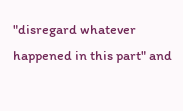"disregard whatever happened in this part" and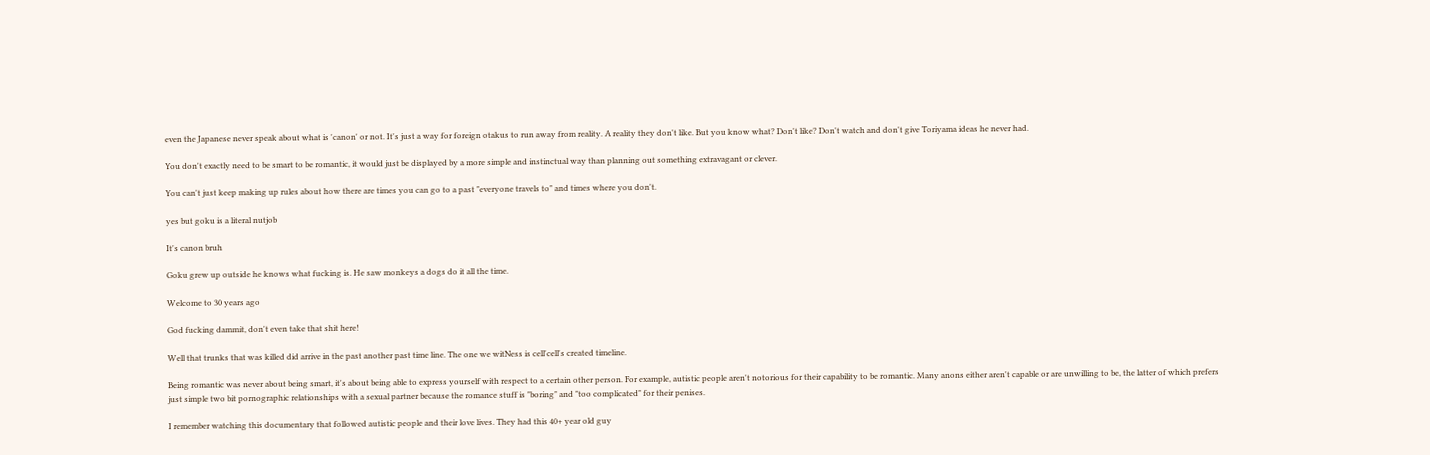even the Japanese never speak about what is 'canon' or not. It's just a way for foreign otakus to run away from reality. A reality they don't like. But you know what? Don't like? Don't watch and don't give Toriyama ideas he never had.

You don't exactly need to be smart to be romantic, it would just be displayed by a more simple and instinctual way than planning out something extravagant or clever.

You can't just keep making up rules about how there are times you can go to a past "everyone travels to" and times where you don't.

yes but goku is a literal nutjob

It's canon bruh

Goku grew up outside he knows what fucking is. He saw monkeys a dogs do it all the time.

Welcome to 30 years ago

God fucking dammit, don't even take that shit here!

Well that trunks that was killed did arrive in the past another past time line. The one we witNess is cell'cell's created timeline.

Being romantic was never about being smart, it's about being able to express yourself with respect to a certain other person. For example, autistic people aren't notorious for their capability to be romantic. Many anons either aren't capable or are unwilling to be, the latter of which prefers just simple two bit pornographic relationships with a sexual partner because the romance stuff is "boring" and "too complicated" for their penises.

I remember watching this documentary that followed autistic people and their love lives. They had this 40+ year old guy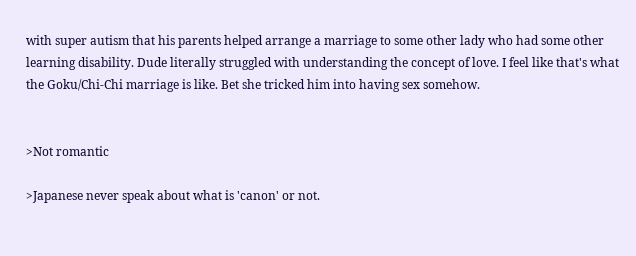with super autism that his parents helped arrange a marriage to some other lady who had some other learning disability. Dude literally struggled with understanding the concept of love. I feel like that's what the Goku/Chi-Chi marriage is like. Bet she tricked him into having sex somehow.


>Not romantic

>Japanese never speak about what is 'canon' or not.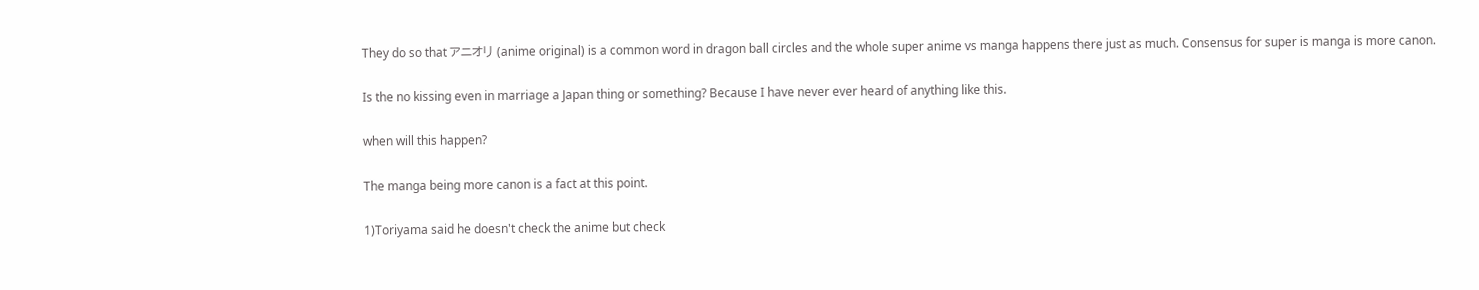They do so that アニオリ (anime original) is a common word in dragon ball circles and the whole super anime vs manga happens there just as much. Consensus for super is manga is more canon.

Is the no kissing even in marriage a Japan thing or something? Because I have never ever heard of anything like this.

when will this happen?

The manga being more canon is a fact at this point.

1)Toriyama said he doesn't check the anime but check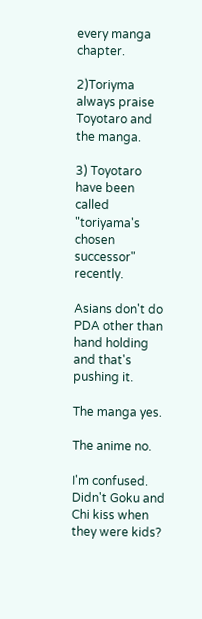every manga chapter.

2)Toriyma always praise Toyotaro and the manga.

3) Toyotaro have been called "toriyama's chosen successor" recently.

Asians don't do PDA other than hand holding and that's pushing it.

The manga yes.

The anime no.

I'm confused. Didn't Goku and Chi kiss when they were kids?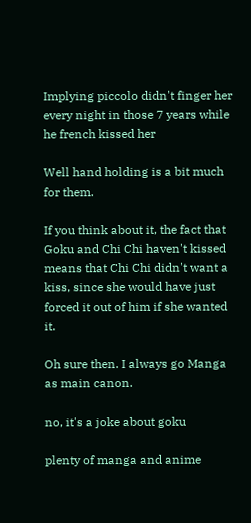Implying piccolo didn't finger her every night in those 7 years while he french kissed her

Well hand holding is a bit much for them.

If you think about it, the fact that Goku and Chi Chi haven't kissed means that Chi Chi didn't want a kiss, since she would have just forced it out of him if she wanted it.

Oh sure then. I always go Manga as main canon.

no, it's a joke about goku

plenty of manga and anime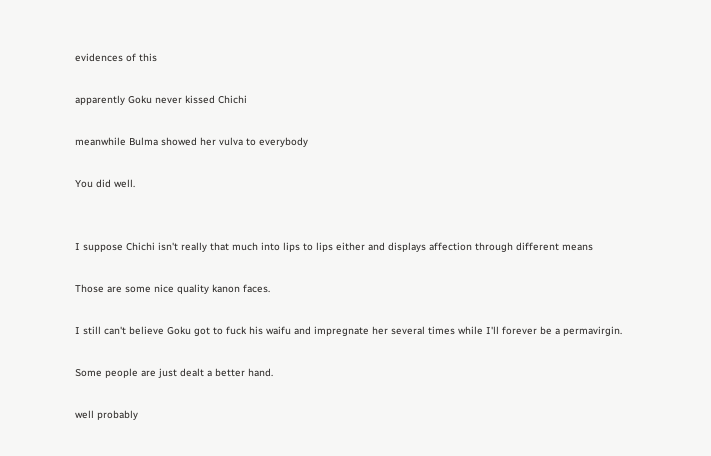evidences of this

apparently Goku never kissed Chichi

meanwhile Bulma showed her vulva to everybody

You did well.


I suppose Chichi isn't really that much into lips to lips either and displays affection through different means

Those are some nice quality kanon faces.

I still can't believe Goku got to fuck his waifu and impregnate her several times while I'll forever be a permavirgin.

Some people are just dealt a better hand.

well probably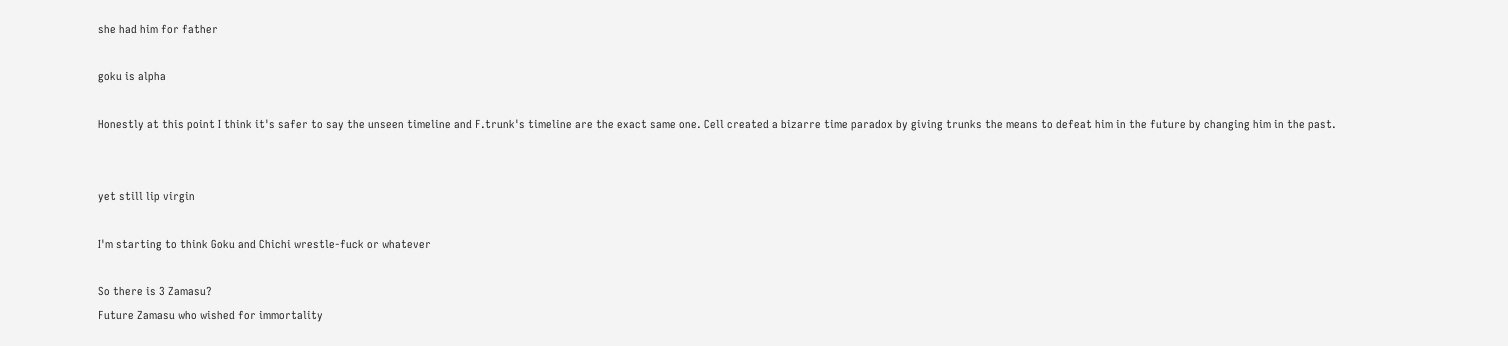she had him for father

goku is alpha

Honestly at this point I think it's safer to say the unseen timeline and F.trunk's timeline are the exact same one. Cell created a bizarre time paradox by giving trunks the means to defeat him in the future by changing him in the past.


yet still lip virgin

I'm starting to think Goku and Chichi wrestle-fuck or whatever

So there is 3 Zamasu?
Future Zamasu who wished for immortality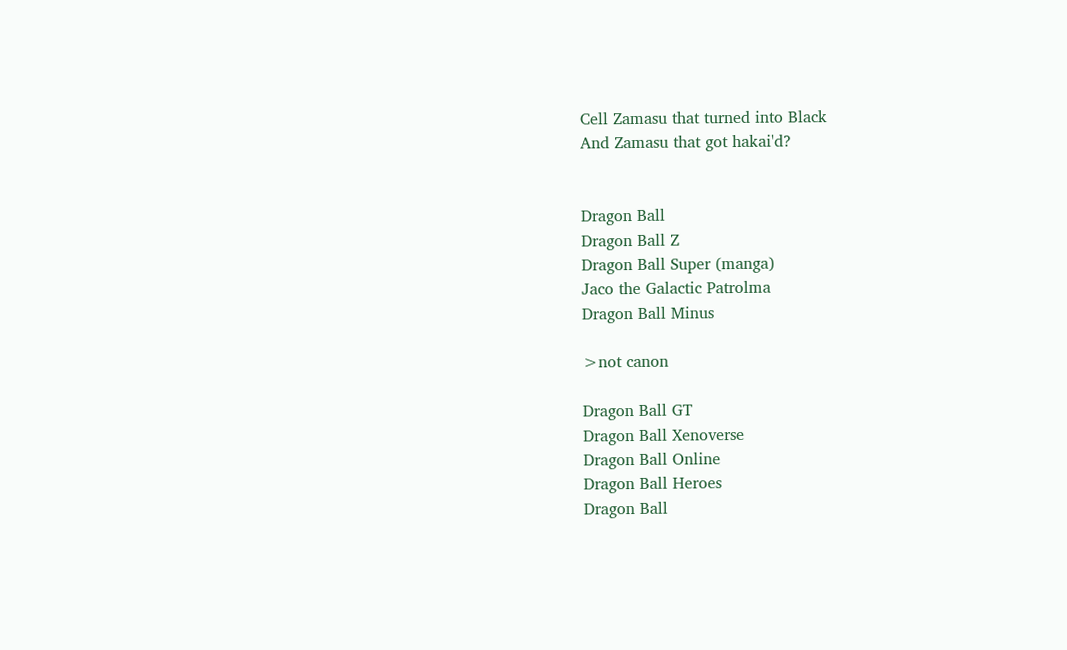Cell Zamasu that turned into Black
And Zamasu that got hakai'd?


Dragon Ball
Dragon Ball Z
Dragon Ball Super (manga)
Jaco the Galactic Patrolma
Dragon Ball Minus

>not canon

Dragon Ball GT
Dragon Ball Xenoverse
Dragon Ball Online
Dragon Ball Heroes
Dragon Ball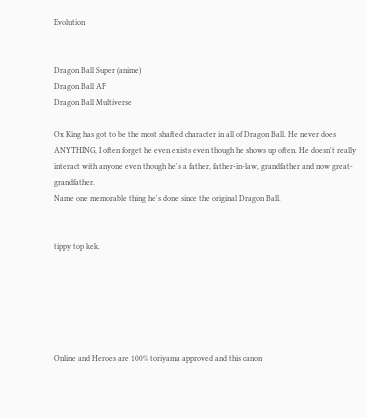Evolution


Dragon Ball Super (anime)
Dragon Ball AF
Dragon Ball Multiverse

Ox King has got to be the most shafted character in all of Dragon Ball. He never does ANYTHING, I often forget he even exists even though he shows up often. He doesn't really interact with anyone even though he's a father, father-in-law, grandfather and now great-grandfather.
Name one memorable thing he's done since the original Dragon Ball.


tippy top kek.






Online and Heroes are 100% toriyama approved and this canon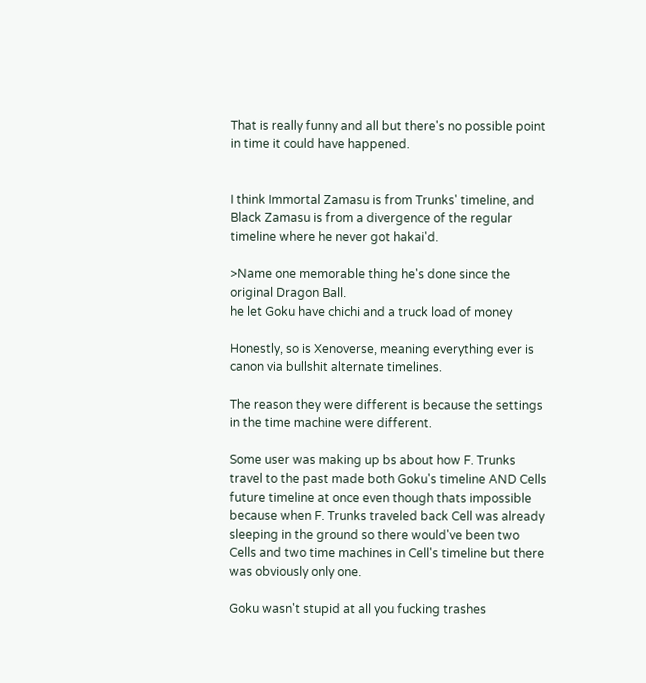That is really funny and all but there's no possible point in time it could have happened.


I think Immortal Zamasu is from Trunks' timeline, and Black Zamasu is from a divergence of the regular timeline where he never got hakai'd.

>Name one memorable thing he's done since the original Dragon Ball.
he let Goku have chichi and a truck load of money

Honestly, so is Xenoverse, meaning everything ever is canon via bullshit alternate timelines.

The reason they were different is because the settings in the time machine were different.

Some user was making up bs about how F. Trunks travel to the past made both Goku's timeline AND Cells future timeline at once even though thats impossible because when F. Trunks traveled back Cell was already sleeping in the ground so there would've been two Cells and two time machines in Cell's timeline but there was obviously only one.

Goku wasn't stupid at all you fucking trashes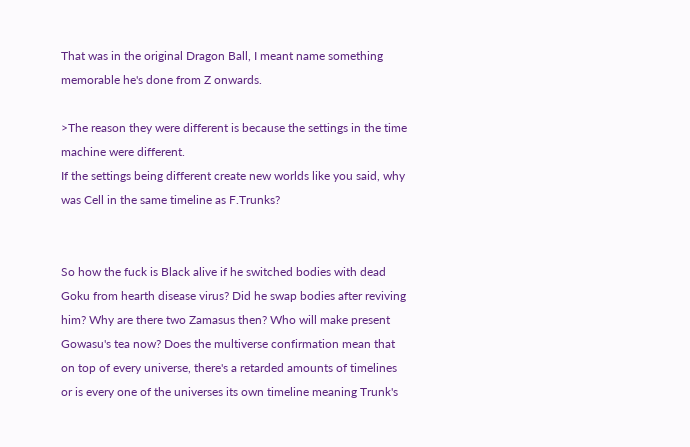That was in the original Dragon Ball, I meant name something memorable he's done from Z onwards.

>The reason they were different is because the settings in the time machine were different.
If the settings being different create new worlds like you said, why was Cell in the same timeline as F.Trunks?


So how the fuck is Black alive if he switched bodies with dead Goku from hearth disease virus? Did he swap bodies after reviving him? Why are there two Zamasus then? Who will make present Gowasu's tea now? Does the multiverse confirmation mean that on top of every universe, there's a retarded amounts of timelines or is every one of the universes its own timeline meaning Trunk's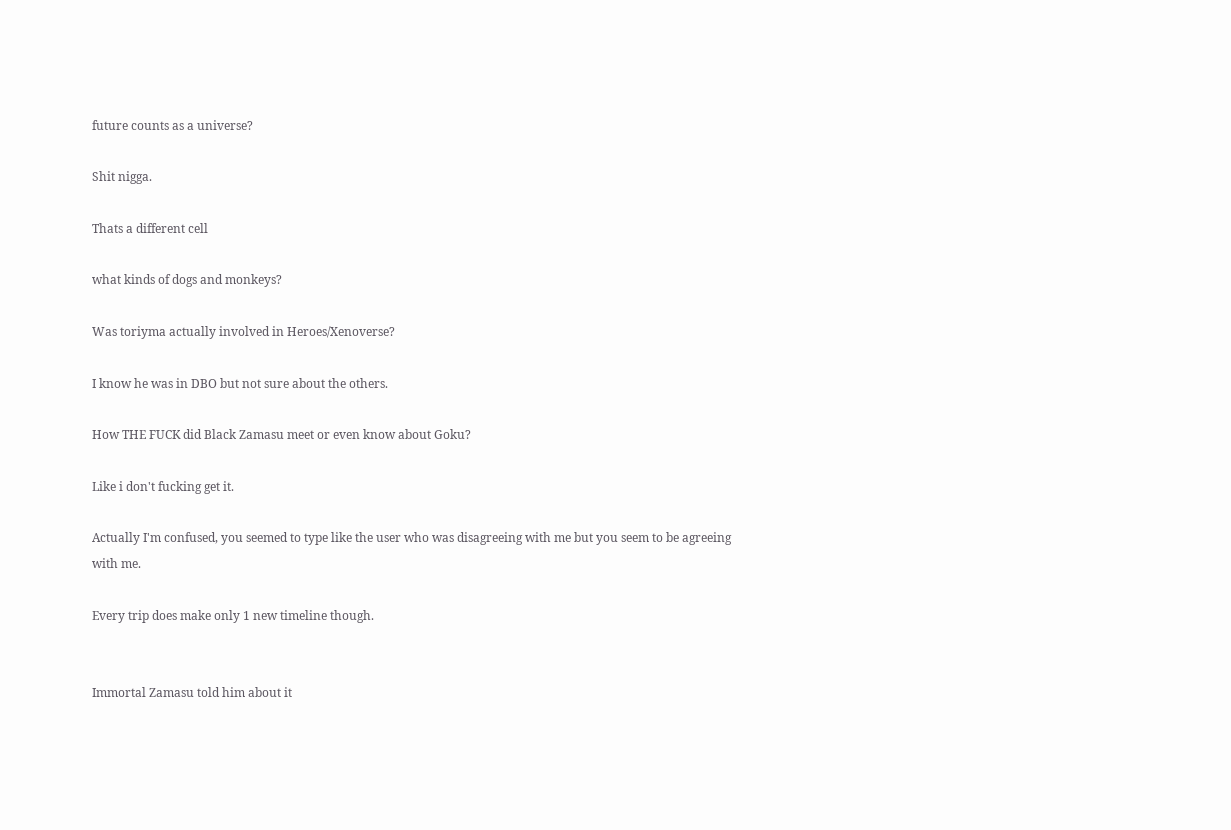future counts as a universe?

Shit nigga.

Thats a different cell

what kinds of dogs and monkeys?

Was toriyma actually involved in Heroes/Xenoverse?

I know he was in DBO but not sure about the others.

How THE FUCK did Black Zamasu meet or even know about Goku?

Like i don't fucking get it.

Actually I'm confused, you seemed to type like the user who was disagreeing with me but you seem to be agreeing with me.

Every trip does make only 1 new timeline though.


Immortal Zamasu told him about it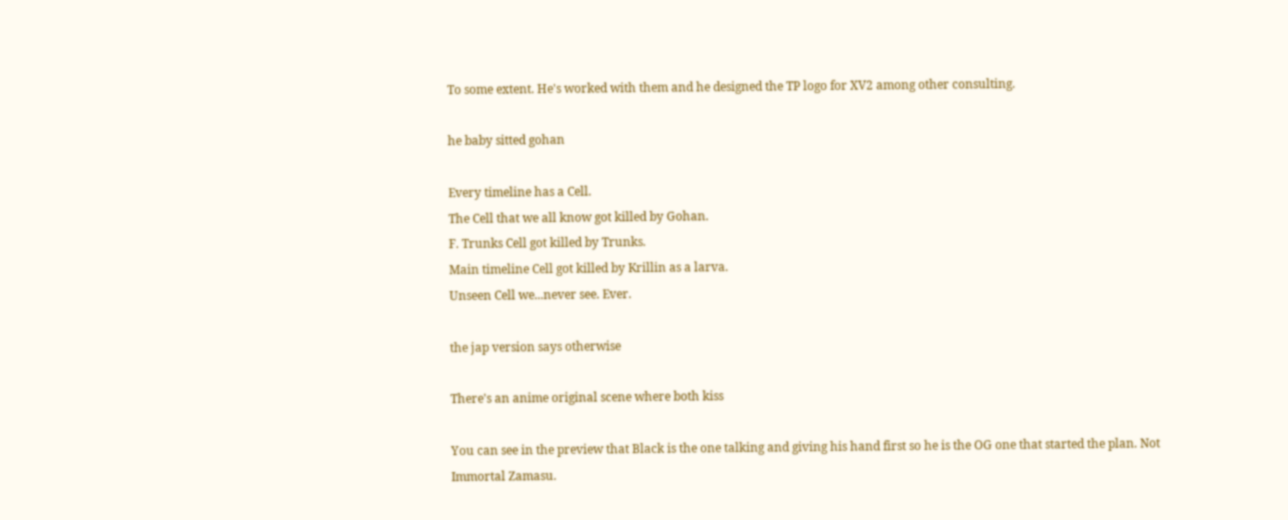To some extent. He's worked with them and he designed the TP logo for XV2 among other consulting.

he baby sitted gohan

Every timeline has a Cell.
The Cell that we all know got killed by Gohan.
F. Trunks Cell got killed by Trunks.
Main timeline Cell got killed by Krillin as a larva.
Unseen Cell we...never see. Ever.

the jap version says otherwise

There's an anime original scene where both kiss

You can see in the preview that Black is the one talking and giving his hand first so he is the OG one that started the plan. Not Immortal Zamasu.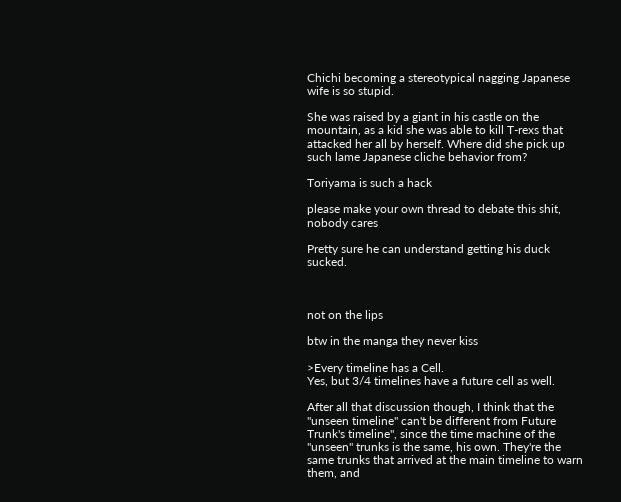Chichi becoming a stereotypical nagging Japanese wife is so stupid.

She was raised by a giant in his castle on the mountain, as a kid she was able to kill T-rexs that attacked her all by herself. Where did she pick up such lame Japanese cliche behavior from?

Toriyama is such a hack

please make your own thread to debate this shit, nobody cares

Pretty sure he can understand getting his duck sucked.



not on the lips

btw in the manga they never kiss

>Every timeline has a Cell.
Yes, but 3/4 timelines have a future cell as well.

After all that discussion though, I think that the "unseen timeline" can't be different from Future Trunk's timeline", since the time machine of the "unseen" trunks is the same, his own. They're the same trunks that arrived at the main timeline to warn them, and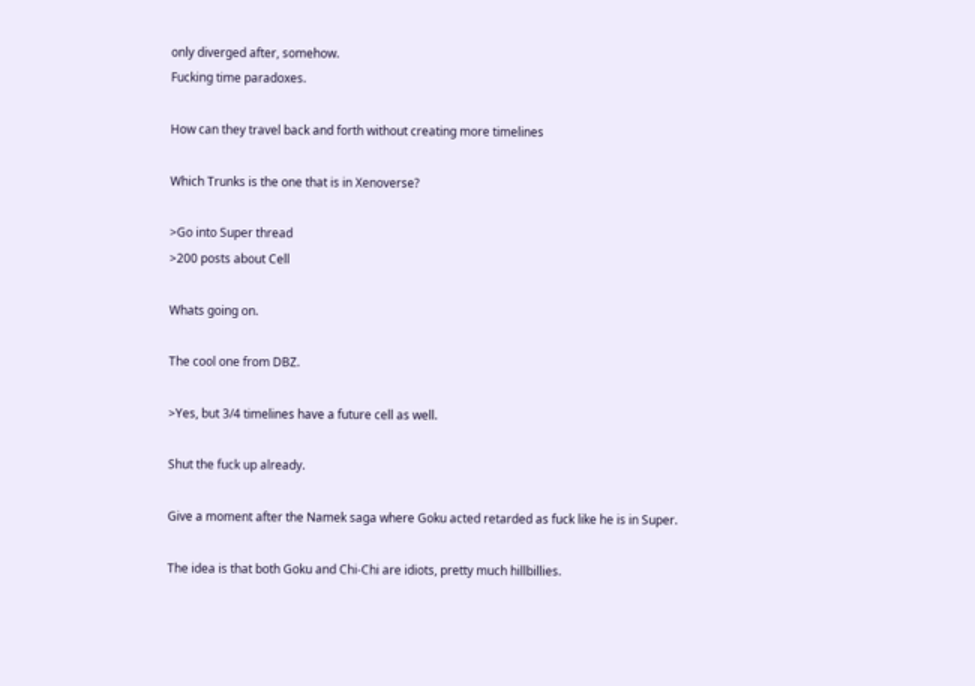only diverged after, somehow.
Fucking time paradoxes.

How can they travel back and forth without creating more timelines

Which Trunks is the one that is in Xenoverse?

>Go into Super thread
>200 posts about Cell

Whats going on.

The cool one from DBZ.

>Yes, but 3/4 timelines have a future cell as well.

Shut the fuck up already.

Give a moment after the Namek saga where Goku acted retarded as fuck like he is in Super.

The idea is that both Goku and Chi-Chi are idiots, pretty much hillbillies.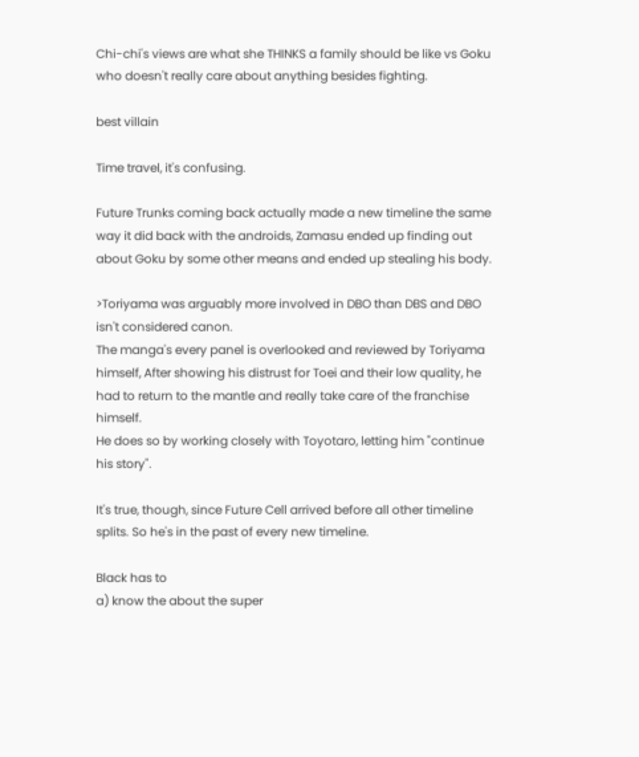Chi-chi's views are what she THINKS a family should be like vs Goku who doesn't really care about anything besides fighting.

best villain

Time travel, it's confusing.

Future Trunks coming back actually made a new timeline the same way it did back with the androids, Zamasu ended up finding out about Goku by some other means and ended up stealing his body.

>Toriyama was arguably more involved in DBO than DBS and DBO isn't considered canon.
The manga's every panel is overlooked and reviewed by Toriyama himself, After showing his distrust for Toei and their low quality, he had to return to the mantle and really take care of the franchise himself.
He does so by working closely with Toyotaro, letting him "continue his story".

It's true, though, since Future Cell arrived before all other timeline splits. So he's in the past of every new timeline.

Black has to
a) know the about the super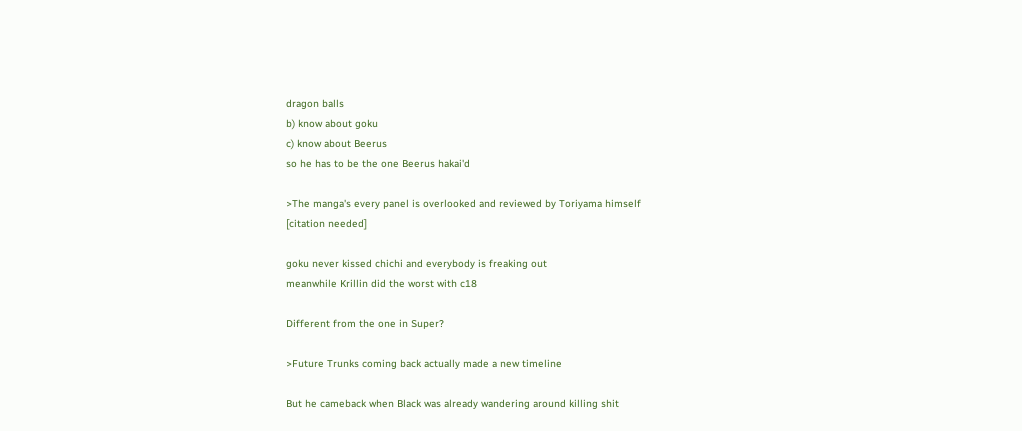dragon balls
b) know about goku
c) know about Beerus
so he has to be the one Beerus hakai'd

>The manga's every panel is overlooked and reviewed by Toriyama himself
[citation needed]

goku never kissed chichi and everybody is freaking out
meanwhile Krillin did the worst with c18

Different from the one in Super?

>Future Trunks coming back actually made a new timeline

But he cameback when Black was already wandering around killing shit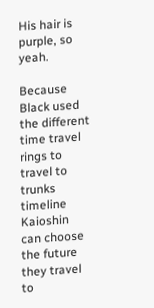His hair is purple, so yeah.

Because Black used the different time travel rings to travel to trunks timeline
Kaioshin can choose the future they travel to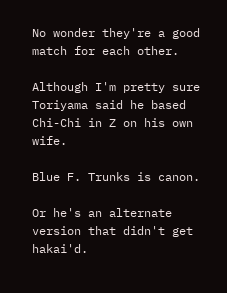No wonder they're a good match for each other.

Although I'm pretty sure Toriyama said he based Chi-Chi in Z on his own wife.

Blue F. Trunks is canon.

Or he's an alternate version that didn't get hakai'd.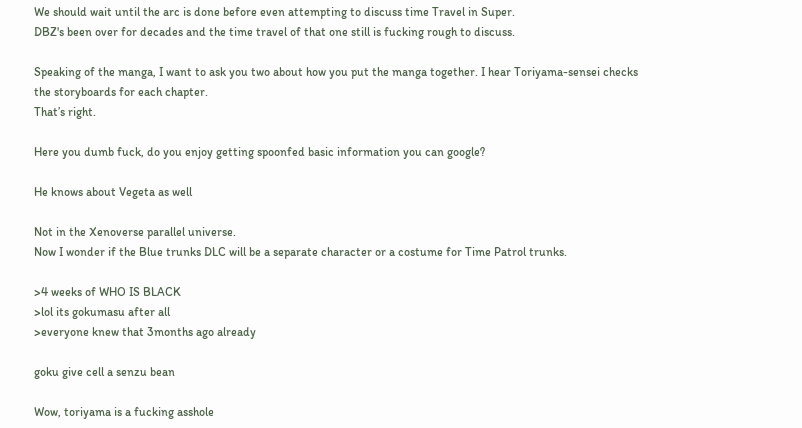We should wait until the arc is done before even attempting to discuss time Travel in Super.
DBZ's been over for decades and the time travel of that one still is fucking rough to discuss.

Speaking of the manga, I want to ask you two about how you put the manga together. I hear Toriyama-sensei checks the storyboards for each chapter.
That’s right.

Here you dumb fuck, do you enjoy getting spoonfed basic information you can google?

He knows about Vegeta as well

Not in the Xenoverse parallel universe.
Now I wonder if the Blue trunks DLC will be a separate character or a costume for Time Patrol trunks.

>4 weeks of WHO IS BLACK
>lol its gokumasu after all
>everyone knew that 3months ago already

goku give cell a senzu bean

Wow, toriyama is a fucking asshole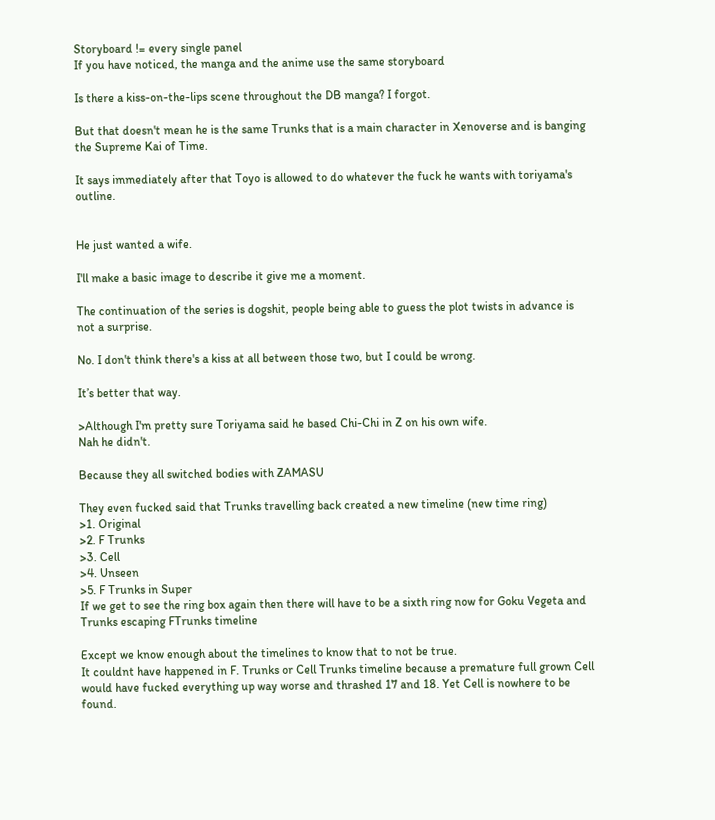Storyboard != every single panel
If you have noticed, the manga and the anime use the same storyboard

Is there a kiss-on-the-lips scene throughout the DB manga? I forgot.

But that doesn't mean he is the same Trunks that is a main character in Xenoverse and is banging the Supreme Kai of Time.

It says immediately after that Toyo is allowed to do whatever the fuck he wants with toriyama's outline.


He just wanted a wife.

I'll make a basic image to describe it give me a moment.

The continuation of the series is dogshit, people being able to guess the plot twists in advance is not a surprise.

No. I don't think there's a kiss at all between those two, but I could be wrong.

It’s better that way.

>Although I'm pretty sure Toriyama said he based Chi-Chi in Z on his own wife.
Nah he didn't.

Because they all switched bodies with ZAMASU

They even fucked said that Trunks travelling back created a new timeline (new time ring)
>1. Original
>2. F Trunks
>3. Cell
>4. Unseen
>5. F Trunks in Super
If we get to see the ring box again then there will have to be a sixth ring now for Goku Vegeta and Trunks escaping FTrunks timeline

Except we know enough about the timelines to know that to not be true.
It couldnt have happened in F. Trunks or Cell Trunks timeline because a premature full grown Cell would have fucked everything up way worse and thrashed 17 and 18. Yet Cell is nowhere to be found.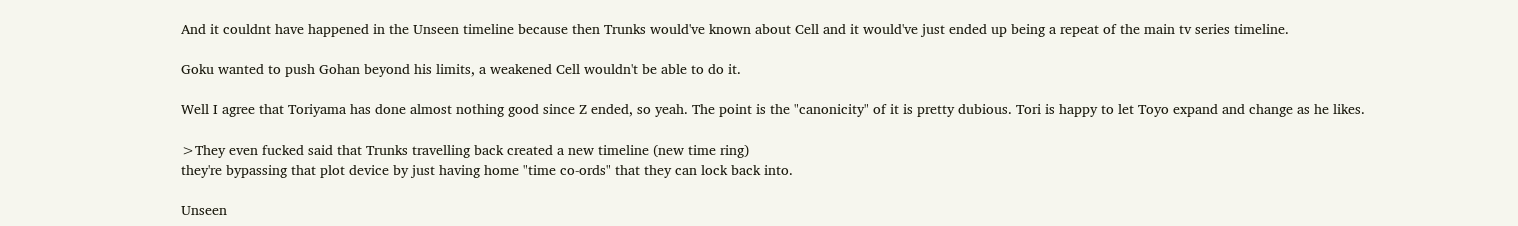And it couldnt have happened in the Unseen timeline because then Trunks would've known about Cell and it would've just ended up being a repeat of the main tv series timeline.

Goku wanted to push Gohan beyond his limits, a weakened Cell wouldn't be able to do it.

Well I agree that Toriyama has done almost nothing good since Z ended, so yeah. The point is the "canonicity" of it is pretty dubious. Tori is happy to let Toyo expand and change as he likes.

>They even fucked said that Trunks travelling back created a new timeline (new time ring)
they're bypassing that plot device by just having home "time co-ords" that they can lock back into.

Unseen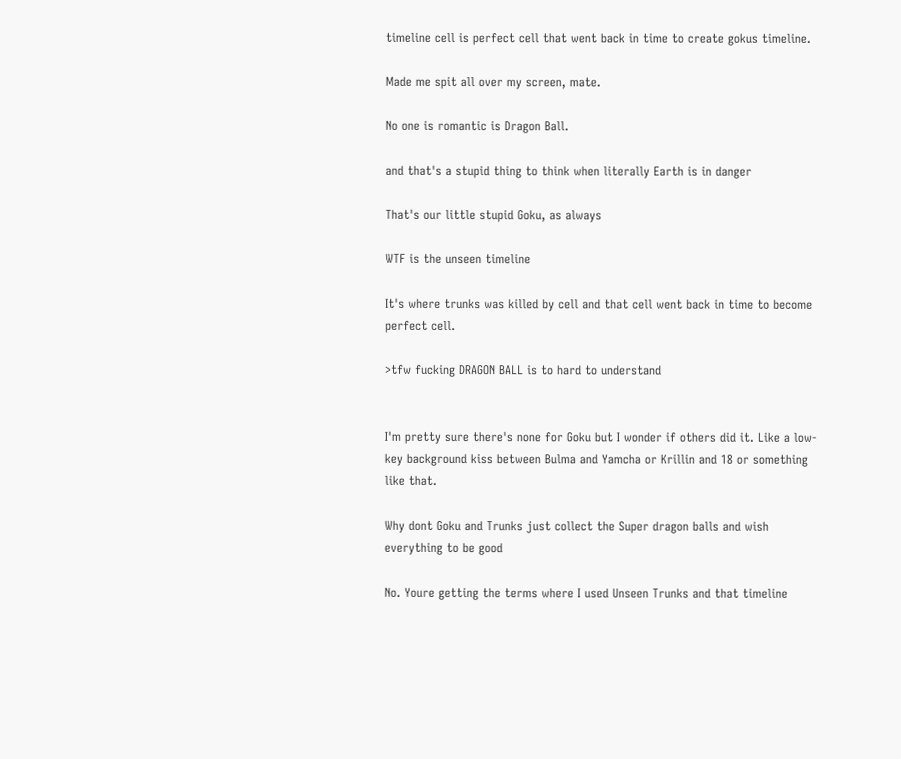timeline cell is perfect cell that went back in time to create gokus timeline.

Made me spit all over my screen, mate.

No one is romantic is Dragon Ball.

and that's a stupid thing to think when literally Earth is in danger

That's our little stupid Goku, as always

WTF is the unseen timeline

It's where trunks was killed by cell and that cell went back in time to become perfect cell.

>tfw fucking DRAGON BALL is to hard to understand


I'm pretty sure there's none for Goku but I wonder if others did it. Like a low-key background kiss between Bulma and Yamcha or Krillin and 18 or something like that.

Why dont Goku and Trunks just collect the Super dragon balls and wish everything to be good

No. Youre getting the terms where I used Unseen Trunks and that timeline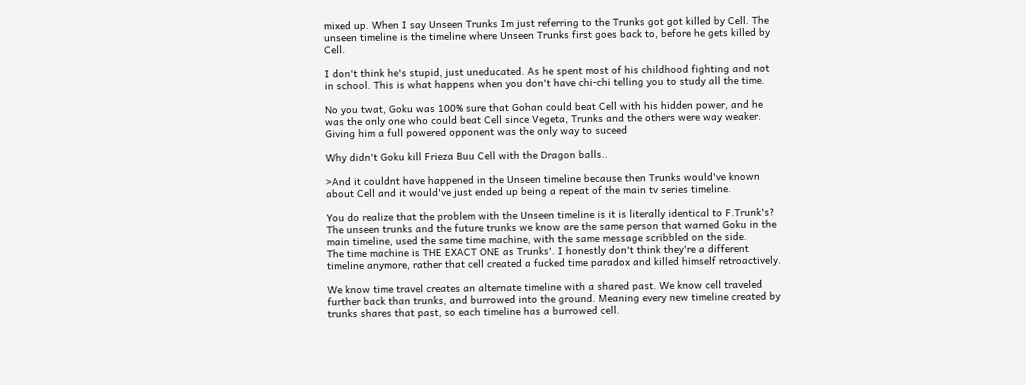mixed up. When I say Unseen Trunks Im just referring to the Trunks got got killed by Cell. The unseen timeline is the timeline where Unseen Trunks first goes back to, before he gets killed by Cell.

I don't think he's stupid, just uneducated. As he spent most of his childhood fighting and not in school. This is what happens when you don't have chi-chi telling you to study all the time.

No you twat, Goku was 100% sure that Gohan could beat Cell with his hidden power, and he was the only one who could beat Cell since Vegeta, Trunks and the others were way weaker.
Giving him a full powered opponent was the only way to suceed

Why didn't Goku kill Frieza Buu Cell with the Dragon balls..

>And it couldnt have happened in the Unseen timeline because then Trunks would've known about Cell and it would've just ended up being a repeat of the main tv series timeline.

You do realize that the problem with the Unseen timeline is it is literally identical to F.Trunk's? The unseen trunks and the future trunks we know are the same person that warned Goku in the main timeline, used the same time machine, with the same message scribbled on the side.
The time machine is THE EXACT ONE as Trunks'. I honestly don't think they're a different timeline anymore, rather that cell created a fucked time paradox and killed himself retroactively.

We know time travel creates an alternate timeline with a shared past. We know cell traveled further back than trunks, and burrowed into the ground. Meaning every new timeline created by trunks shares that past, so each timeline has a burrowed cell.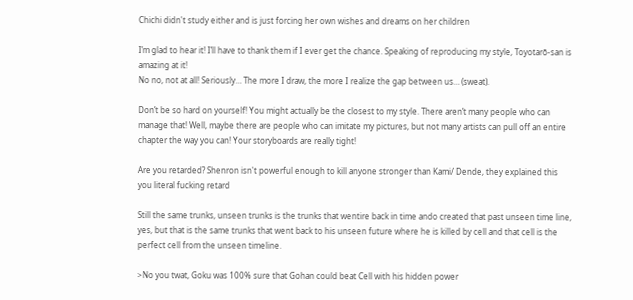Chichi didn't study either and is just forcing her own wishes and dreams on her children

I’m glad to hear it! I’ll have to thank them if I ever get the chance. Speaking of reproducing my style, Toyotarō-san is amazing at it!
No no, not at all! Seriously… The more I draw, the more I realize the gap between us… (sweat).

Don’t be so hard on yourself! You might actually be the closest to my style. There aren’t many people who can manage that! Well, maybe there are people who can imitate my pictures, but not many artists can pull off an entire chapter the way you can! Your storyboards are really tight!

Are you retarded? Shenron isn't powerful enough to kill anyone stronger than Kami/ Dende, they explained this you literal fucking retard

Still the same trunks, unseen trunks is the trunks that wentire back in time ando created that past unseen time line, yes, but that is the same trunks that went back to his unseen future where he is killed by cell and that cell is the perfect cell from the unseen timeline.

>No you twat, Goku was 100% sure that Gohan could beat Cell with his hidden power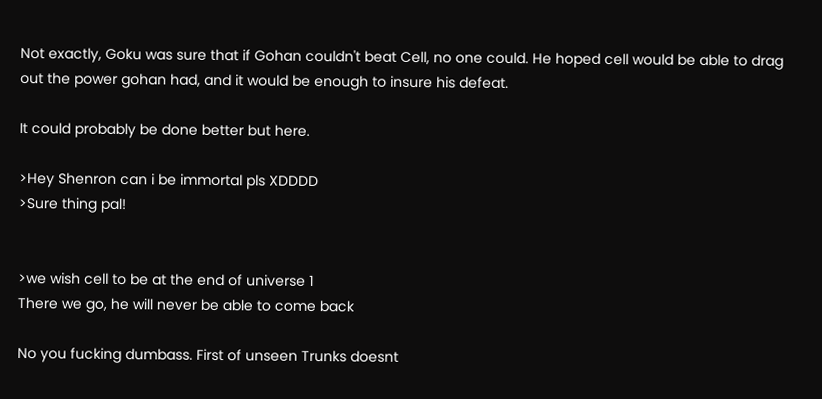Not exactly, Goku was sure that if Gohan couldn't beat Cell, no one could. He hoped cell would be able to drag out the power gohan had, and it would be enough to insure his defeat.

It could probably be done better but here.

>Hey Shenron can i be immortal pls XDDDD
>Sure thing pal!


>we wish cell to be at the end of universe 1
There we go, he will never be able to come back

No you fucking dumbass. First of unseen Trunks doesnt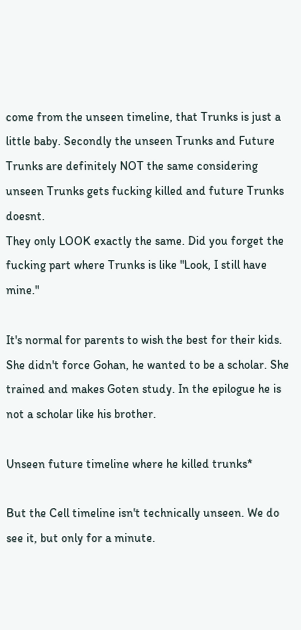come from the unseen timeline, that Trunks is just a little baby. Secondly the unseen Trunks and Future Trunks are definitely NOT the same considering unseen Trunks gets fucking killed and future Trunks doesnt.
They only LOOK exactly the same. Did you forget the fucking part where Trunks is like "Look, I still have mine."

It's normal for parents to wish the best for their kids. She didn't force Gohan, he wanted to be a scholar. She trained and makes Goten study. In the epilogue he is not a scholar like his brother.

Unseen future timeline where he killed trunks*

But the Cell timeline isn't technically unseen. We do see it, but only for a minute.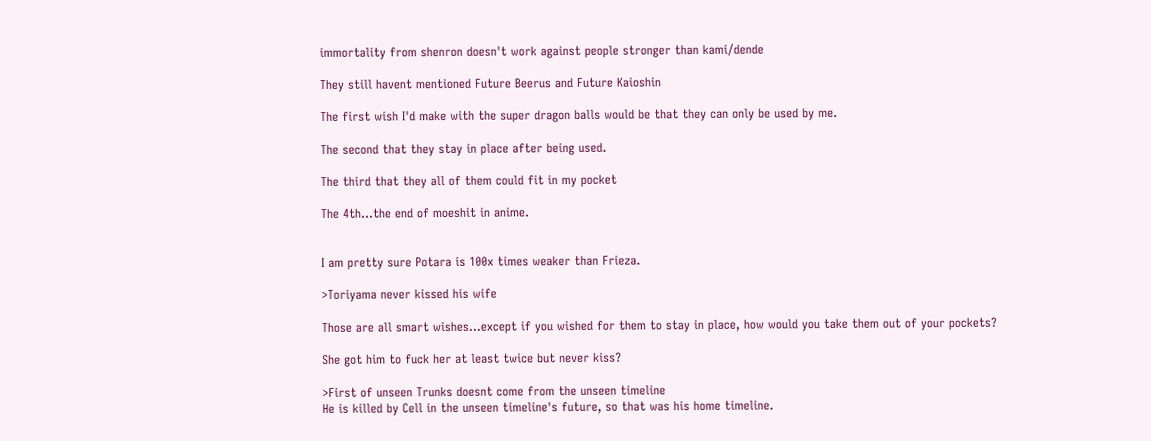immortality from shenron doesn't work against people stronger than kami/dende

They still havent mentioned Future Beerus and Future Kaioshin

The first wish I'd make with the super dragon balls would be that they can only be used by me.

The second that they stay in place after being used.

The third that they all of them could fit in my pocket

The 4th...the end of moeshit in anime.


I am pretty sure Potara is 100x times weaker than Frieza.

>Toriyama never kissed his wife

Those are all smart wishes...except if you wished for them to stay in place, how would you take them out of your pockets?

She got him to fuck her at least twice but never kiss?

>First of unseen Trunks doesnt come from the unseen timeline
He is killed by Cell in the unseen timeline's future, so that was his home timeline.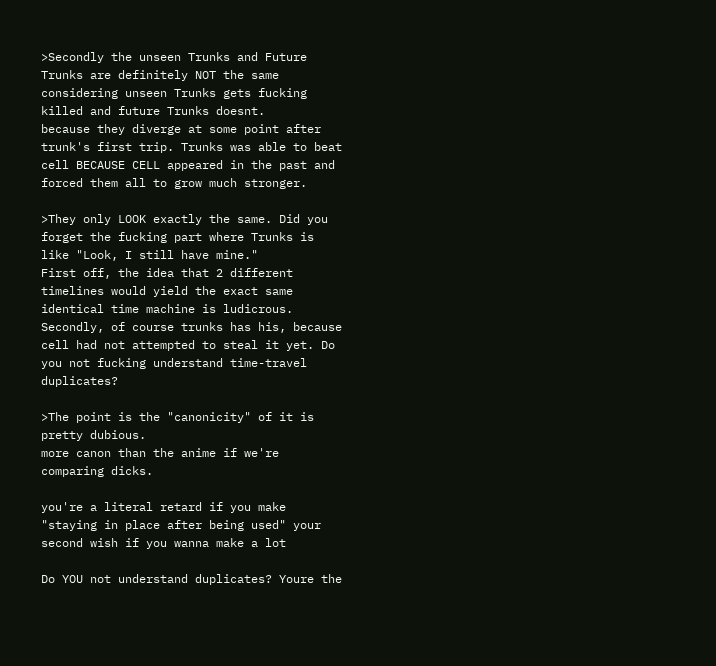>Secondly the unseen Trunks and Future Trunks are definitely NOT the same considering unseen Trunks gets fucking killed and future Trunks doesnt.
because they diverge at some point after trunk's first trip. Trunks was able to beat cell BECAUSE CELL appeared in the past and forced them all to grow much stronger.

>They only LOOK exactly the same. Did you forget the fucking part where Trunks is like "Look, I still have mine."
First off, the idea that 2 different timelines would yield the exact same identical time machine is ludicrous.
Secondly, of course trunks has his, because cell had not attempted to steal it yet. Do you not fucking understand time-travel duplicates?

>The point is the "canonicity" of it is pretty dubious.
more canon than the anime if we're comparing dicks.

you're a literal retard if you make "staying in place after being used" your second wish if you wanna make a lot

Do YOU not understand duplicates? Youre the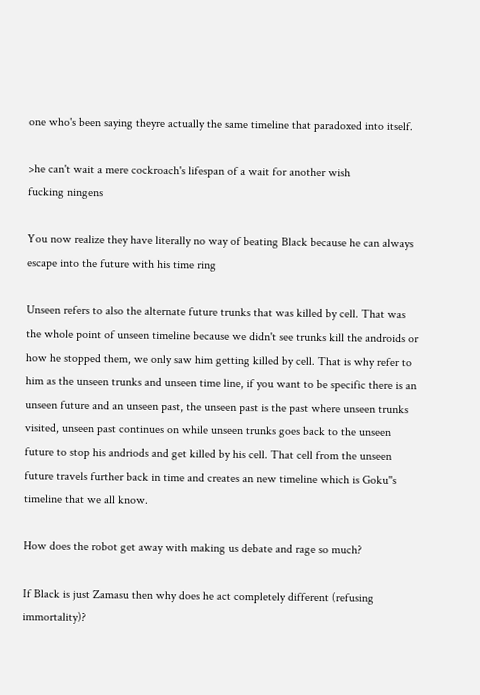one who's been saying theyre actually the same timeline that paradoxed into itself.

>he can't wait a mere cockroach's lifespan of a wait for another wish
fucking ningens

You now realize they have literally no way of beating Black because he can always escape into the future with his time ring

Unseen refers to also the alternate future trunks that was killed by cell. That was the whole point of unseen timeline because we didn't see trunks kill the androids or how he stopped them, we only saw him getting killed by cell. That is why refer to him as the unseen trunks and unseen time line, if you want to be specific there is an unseen future and an unseen past, the unseen past is the past where unseen trunks visited, unseen past continues on while unseen trunks goes back to the unseen future to stop his andriods and get killed by his cell. That cell from the unseen future travels further back in time and creates an new timeline which is Goku''s timeline that we all know.

How does the robot get away with making us debate and rage so much?

If Black is just Zamasu then why does he act completely different (refusing immortality)?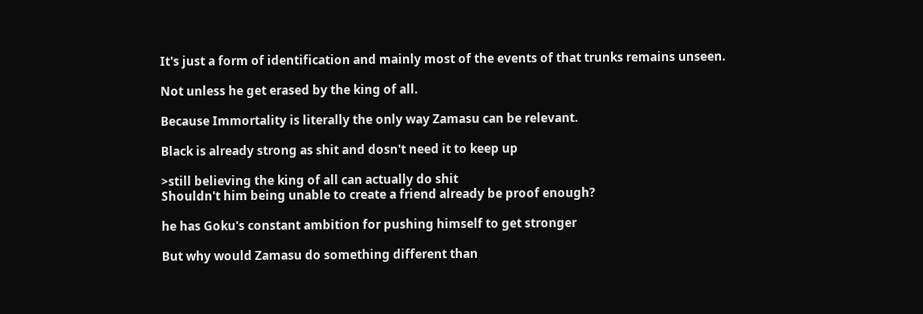It's just a form of identification and mainly most of the events of that trunks remains unseen.

Not unless he get erased by the king of all.

Because Immortality is literally the only way Zamasu can be relevant.

Black is already strong as shit and dosn't need it to keep up

>still believing the king of all can actually do shit
Shouldn't him being unable to create a friend already be proof enough?

he has Goku's constant ambition for pushing himself to get stronger

But why would Zamasu do something different than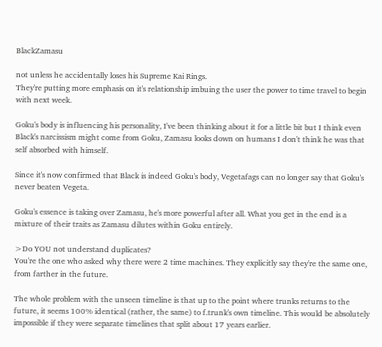BlackZamasu

not unless he accidentally loses his Supreme Kai Rings.
They're putting more emphasis on it's relationship imbuing the user the power to time travel to begin with next week.

Goku's body is influencing his personality, I've been thinking about it for a little bit but I think even Black's narcissism might come from Goku, Zamasu looks down on humans I don't think he was that self absorbed with himself.

Since it's now confirmed that Black is indeed Goku's body, Vegetafags can no longer say that Goku's never beaten Vegeta.

Goku's essence is taking over Zamasu, he's more powerful after all. What you get in the end is a mixture of their traits as Zamasu dilutes within Goku entirely.

>Do YOU not understand duplicates?
You're the one who asked why there were 2 time machines. They explicitly say they're the same one, from farther in the future.

The whole problem with the unseen timeline is that up to the point where trunks returns to the future, it seems 100% identical (rather, the same) to f.trunk's own timeline. This would be absolutely impossible if they were separate timelines that split about 17 years earlier.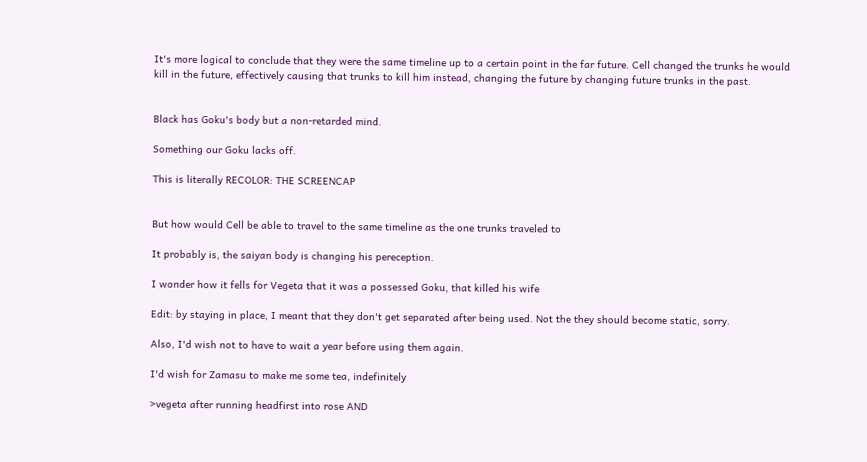It's more logical to conclude that they were the same timeline up to a certain point in the far future. Cell changed the trunks he would kill in the future, effectively causing that trunks to kill him instead, changing the future by changing future trunks in the past.


Black has Goku's body but a non-retarded mind.

Something our Goku lacks off.

This is literally RECOLOR: THE SCREENCAP


But how would Cell be able to travel to the same timeline as the one trunks traveled to

It probably is, the saiyan body is changing his pereception.

I wonder how it fells for Vegeta that it was a possessed Goku, that killed his wife

Edit: by staying in place, I meant that they don't get separated after being used. Not the they should become static, sorry.

Also, I'd wish not to have to wait a year before using them again.

I'd wish for Zamasu to make me some tea, indefinitely

>vegeta after running headfirst into rose AND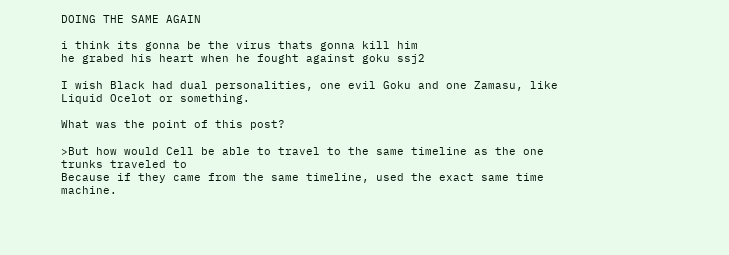DOING THE SAME AGAIN

i think its gonna be the virus thats gonna kill him
he grabed his heart when he fought against goku ssj2

I wish Black had dual personalities, one evil Goku and one Zamasu, like Liquid Ocelot or something.

What was the point of this post?

>But how would Cell be able to travel to the same timeline as the one trunks traveled to
Because if they came from the same timeline, used the exact same time machine.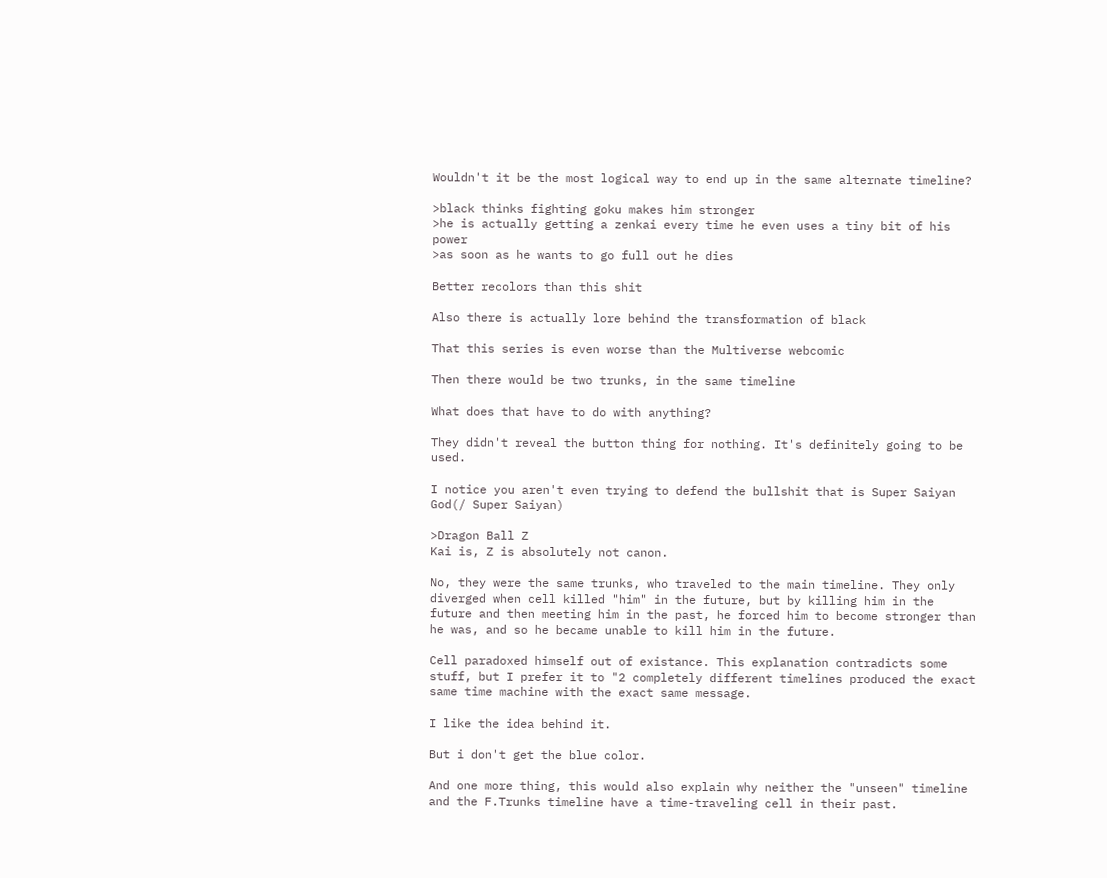Wouldn't it be the most logical way to end up in the same alternate timeline?

>black thinks fighting goku makes him stronger
>he is actually getting a zenkai every time he even uses a tiny bit of his power
>as soon as he wants to go full out he dies

Better recolors than this shit

Also there is actually lore behind the transformation of black

That this series is even worse than the Multiverse webcomic

Then there would be two trunks, in the same timeline

What does that have to do with anything?

They didn't reveal the button thing for nothing. It's definitely going to be used.

I notice you aren't even trying to defend the bullshit that is Super Saiyan God(/ Super Saiyan)

>Dragon Ball Z
Kai is, Z is absolutely not canon.

No, they were the same trunks, who traveled to the main timeline. They only diverged when cell killed "him" in the future, but by killing him in the future and then meeting him in the past, he forced him to become stronger than he was, and so he became unable to kill him in the future.

Cell paradoxed himself out of existance. This explanation contradicts some stuff, but I prefer it to "2 completely different timelines produced the exact same time machine with the exact same message.

I like the idea behind it.

But i don't get the blue color.

And one more thing, this would also explain why neither the "unseen" timeline and the F.Trunks timeline have a time-traveling cell in their past.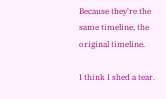Because they're the same timeline, the original timeline.

I think I shed a tear.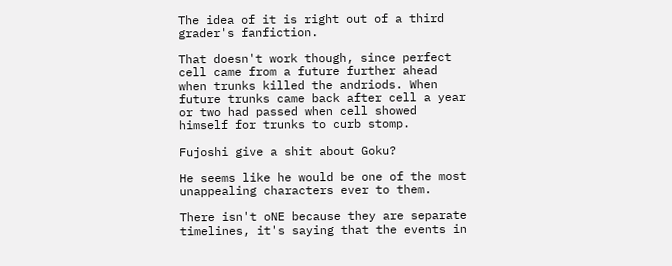The idea of it is right out of a third grader's fanfiction.

That doesn't work though, since perfect cell came from a future further ahead when trunks killed the andriods. When future trunks came back after cell a year or two had passed when cell showed himself for trunks to curb stomp.

Fujoshi give a shit about Goku?

He seems like he would be one of the most unappealing characters ever to them.

There isn't oNE because they are separate timelines, it's saying that the events in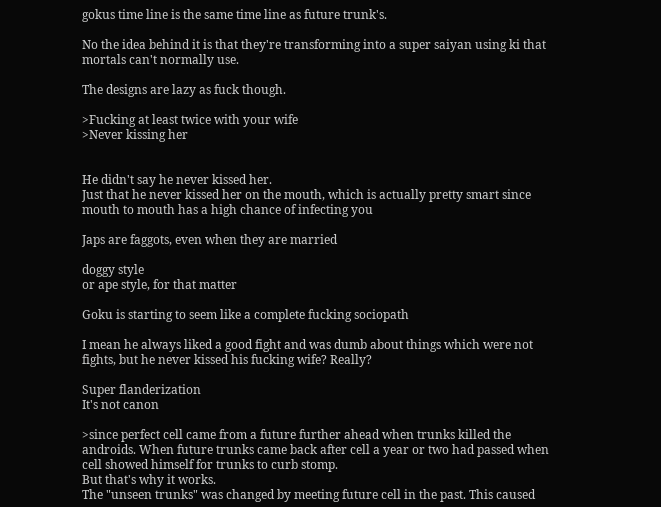gokus time line is the same time line as future trunk's.

No the idea behind it is that they're transforming into a super saiyan using ki that mortals can't normally use.

The designs are lazy as fuck though.

>Fucking at least twice with your wife
>Never kissing her


He didn't say he never kissed her.
Just that he never kissed her on the mouth, which is actually pretty smart since mouth to mouth has a high chance of infecting you

Japs are faggots, even when they are married

doggy style
or ape style, for that matter

Goku is starting to seem like a complete fucking sociopath

I mean he always liked a good fight and was dumb about things which were not fights, but he never kissed his fucking wife? Really?

Super flanderization
It's not canon

>since perfect cell came from a future further ahead when trunks killed the androids. When future trunks came back after cell a year or two had passed when cell showed himself for trunks to curb stomp.
But that's why it works.
The "unseen trunks" was changed by meeting future cell in the past. This caused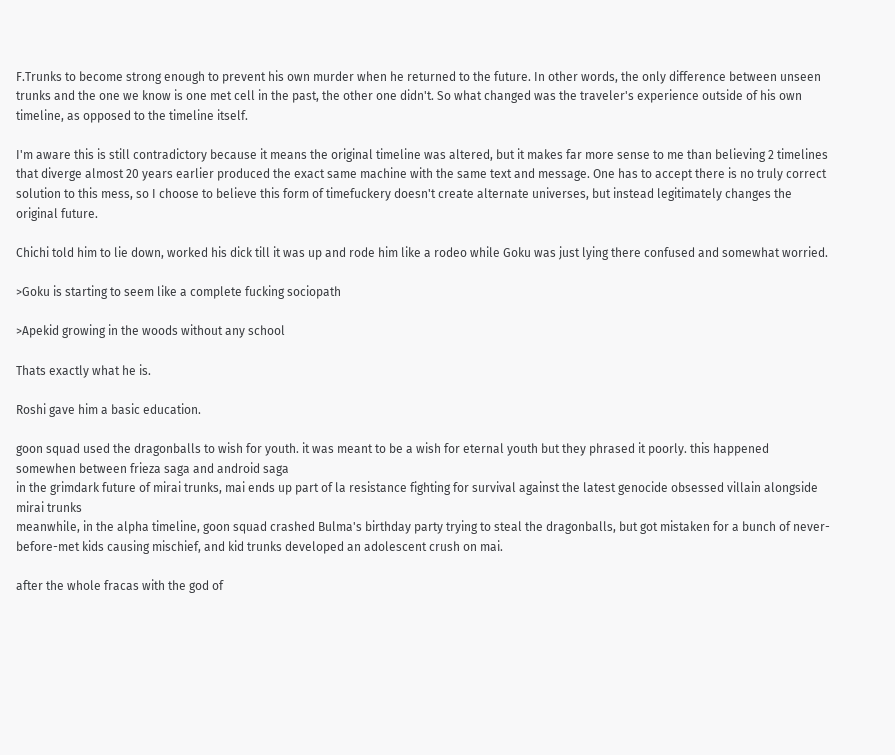F.Trunks to become strong enough to prevent his own murder when he returned to the future. In other words, the only difference between unseen trunks and the one we know is one met cell in the past, the other one didn't. So what changed was the traveler's experience outside of his own timeline, as opposed to the timeline itself.

I'm aware this is still contradictory because it means the original timeline was altered, but it makes far more sense to me than believing 2 timelines that diverge almost 20 years earlier produced the exact same machine with the same text and message. One has to accept there is no truly correct solution to this mess, so I choose to believe this form of timefuckery doesn't create alternate universes, but instead legitimately changes the original future.

Chichi told him to lie down, worked his dick till it was up and rode him like a rodeo while Goku was just lying there confused and somewhat worried.

>Goku is starting to seem like a complete fucking sociopath

>Apekid growing in the woods without any school

Thats exactly what he is.

Roshi gave him a basic education.

goon squad used the dragonballs to wish for youth. it was meant to be a wish for eternal youth but they phrased it poorly. this happened somewhen between frieza saga and android saga
in the grimdark future of mirai trunks, mai ends up part of la resistance fighting for survival against the latest genocide obsessed villain alongside mirai trunks
meanwhile, in the alpha timeline, goon squad crashed Bulma's birthday party trying to steal the dragonballs, but got mistaken for a bunch of never-before-met kids causing mischief, and kid trunks developed an adolescent crush on mai.

after the whole fracas with the god of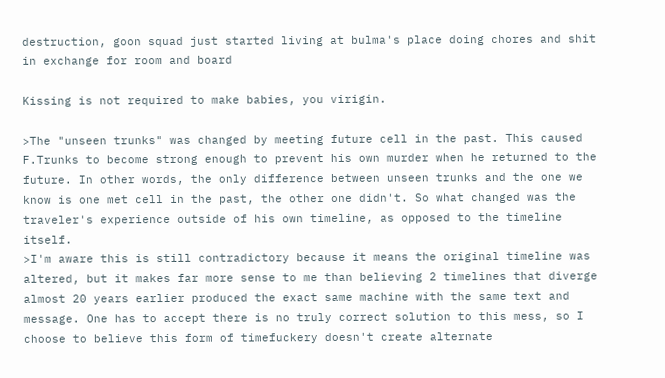destruction, goon squad just started living at bulma's place doing chores and shit in exchange for room and board

Kissing is not required to make babies, you virigin.

>The "unseen trunks" was changed by meeting future cell in the past. This caused F.Trunks to become strong enough to prevent his own murder when he returned to the future. In other words, the only difference between unseen trunks and the one we know is one met cell in the past, the other one didn't. So what changed was the traveler's experience outside of his own timeline, as opposed to the timeline itself.
>I'm aware this is still contradictory because it means the original timeline was altered, but it makes far more sense to me than believing 2 timelines that diverge almost 20 years earlier produced the exact same machine with the same text and message. One has to accept there is no truly correct solution to this mess, so I choose to believe this form of timefuckery doesn't create alternate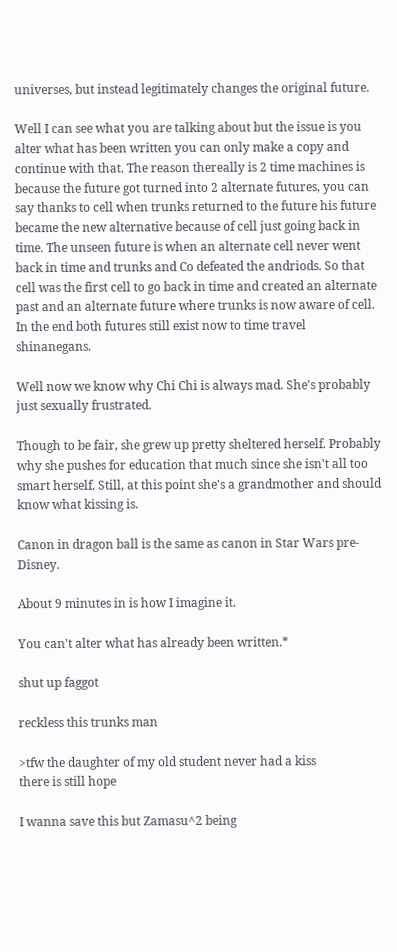universes, but instead legitimately changes the original future.

Well I can see what you are talking about but the issue is you alter what has been written you can only make a copy and continue with that. The reason thereally is 2 time machines is because the future got turned into 2 alternate futures, you can say thanks to cell when trunks returned to the future his future became the new alternative because of cell just going back in time. The unseen future is when an alternate cell never went back in time and trunks and Co defeated the andriods. So that cell was the first cell to go back in time and created an alternate past and an alternate future where trunks is now aware of cell. In the end both futures still exist now to time travel shinanegans.

Well now we know why Chi Chi is always mad. She's probably just sexually frustrated.

Though to be fair, she grew up pretty sheltered herself. Probably why she pushes for education that much since she isn't all too smart herself. Still, at this point she's a grandmother and should know what kissing is.

Canon in dragon ball is the same as canon in Star Wars pre-Disney.

About 9 minutes in is how I imagine it.

You can't alter what has already been written.*

shut up faggot

reckless this trunks man

>tfw the daughter of my old student never had a kiss
there is still hope

I wanna save this but Zamasu^2 being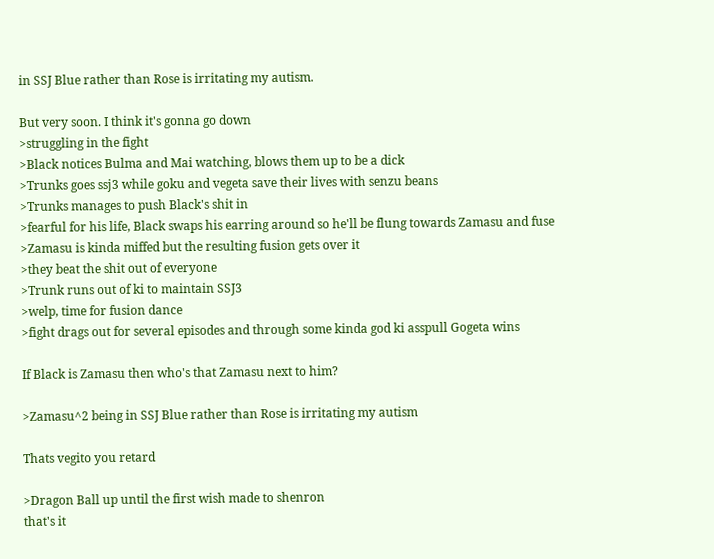in SSJ Blue rather than Rose is irritating my autism.

But very soon. I think it's gonna go down
>struggling in the fight
>Black notices Bulma and Mai watching, blows them up to be a dick
>Trunks goes ssj3 while goku and vegeta save their lives with senzu beans
>Trunks manages to push Black's shit in
>fearful for his life, Black swaps his earring around so he'll be flung towards Zamasu and fuse
>Zamasu is kinda miffed but the resulting fusion gets over it
>they beat the shit out of everyone
>Trunk runs out of ki to maintain SSJ3
>welp, time for fusion dance
>fight drags out for several episodes and through some kinda god ki asspull Gogeta wins

If Black is Zamasu then who's that Zamasu next to him?

>Zamasu^2 being in SSJ Blue rather than Rose is irritating my autism

Thats vegito you retard

>Dragon Ball up until the first wish made to shenron
that's it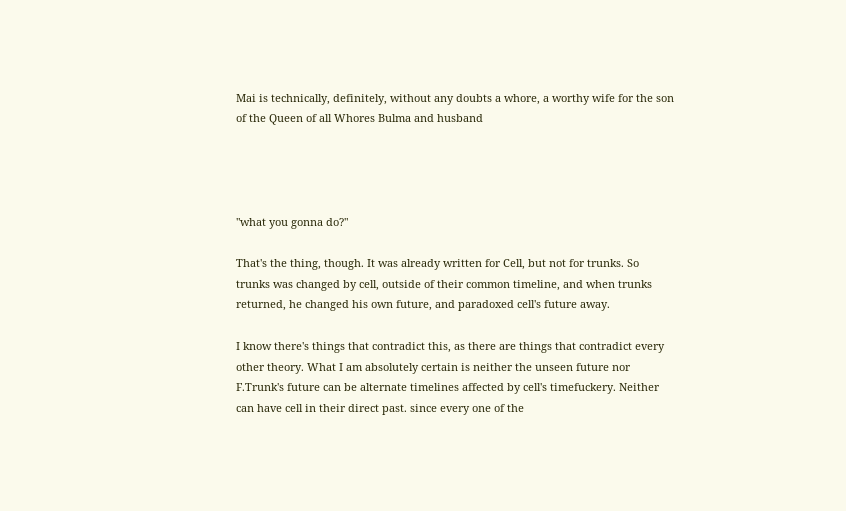Mai is technically, definitely, without any doubts a whore, a worthy wife for the son of the Queen of all Whores Bulma and husband




"what you gonna do?"

That's the thing, though. It was already written for Cell, but not for trunks. So trunks was changed by cell, outside of their common timeline, and when trunks returned, he changed his own future, and paradoxed cell's future away.

I know there's things that contradict this, as there are things that contradict every other theory. What I am absolutely certain is neither the unseen future nor F.Trunk's future can be alternate timelines affected by cell's timefuckery. Neither can have cell in their direct past. since every one of the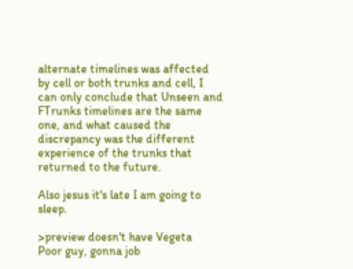alternate timelines was affected by cell or both trunks and cell, I can only conclude that Unseen and FTrunks timelines are the same one, and what caused the discrepancy was the different experience of the trunks that returned to the future.

Also jesus it's late I am going to sleep.

>preview doesn't have Vegeta
Poor guy, gonna job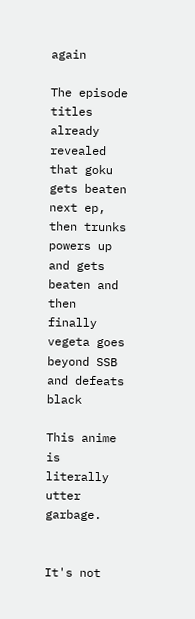again

The episode titles already revealed that goku gets beaten next ep, then trunks powers up and gets beaten and then finally vegeta goes beyond SSB and defeats black

This anime is literally utter garbage.


It's not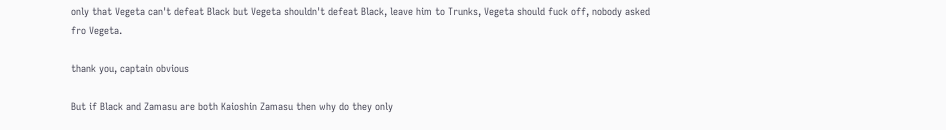only that Vegeta can't defeat Black but Vegeta shouldn't defeat Black, leave him to Trunks, Vegeta should fuck off, nobody asked fro Vegeta.

thank you, captain obvious

But if Black and Zamasu are both Kaioshin Zamasu then why do they only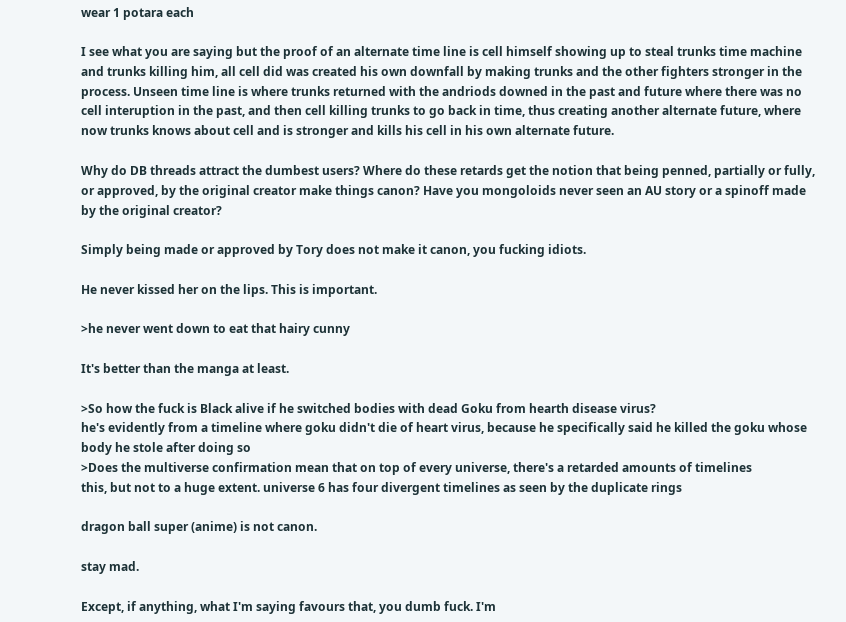wear 1 potara each

I see what you are saying but the proof of an alternate time line is cell himself showing up to steal trunks time machine and trunks killing him, all cell did was created his own downfall by making trunks and the other fighters stronger in the process. Unseen time line is where trunks returned with the andriods downed in the past and future where there was no cell interuption in the past, and then cell killing trunks to go back in time, thus creating another alternate future, where now trunks knows about cell and is stronger and kills his cell in his own alternate future.

Why do DB threads attract the dumbest users? Where do these retards get the notion that being penned, partially or fully, or approved, by the original creator make things canon? Have you mongoloids never seen an AU story or a spinoff made by the original creator?

Simply being made or approved by Tory does not make it canon, you fucking idiots.

He never kissed her on the lips. This is important.

>he never went down to eat that hairy cunny

It's better than the manga at least.

>So how the fuck is Black alive if he switched bodies with dead Goku from hearth disease virus?
he's evidently from a timeline where goku didn't die of heart virus, because he specifically said he killed the goku whose body he stole after doing so
>Does the multiverse confirmation mean that on top of every universe, there's a retarded amounts of timelines
this, but not to a huge extent. universe 6 has four divergent timelines as seen by the duplicate rings

dragon ball super (anime) is not canon.

stay mad.

Except, if anything, what I'm saying favours that, you dumb fuck. I'm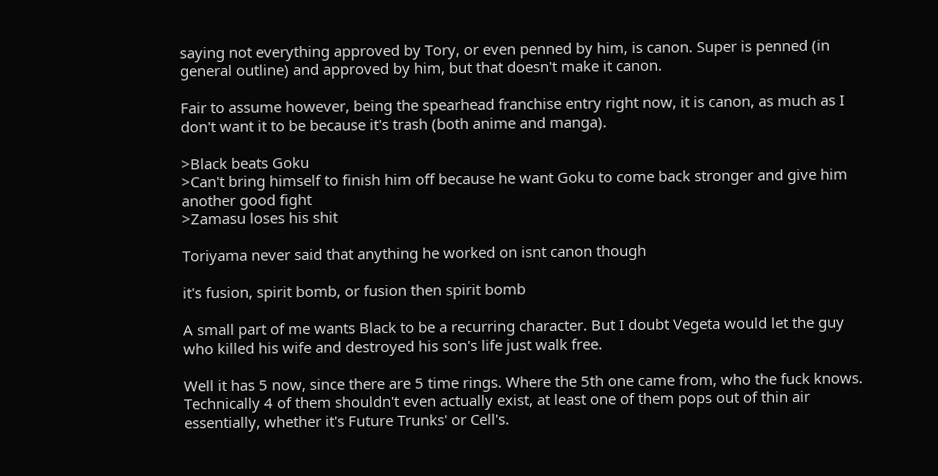saying not everything approved by Tory, or even penned by him, is canon. Super is penned (in general outline) and approved by him, but that doesn't make it canon.

Fair to assume however, being the spearhead franchise entry right now, it is canon, as much as I don't want it to be because it's trash (both anime and manga).

>Black beats Goku
>Can't bring himself to finish him off because he want Goku to come back stronger and give him another good fight
>Zamasu loses his shit

Toriyama never said that anything he worked on isnt canon though

it's fusion, spirit bomb, or fusion then spirit bomb

A small part of me wants Black to be a recurring character. But I doubt Vegeta would let the guy who killed his wife and destroyed his son's life just walk free.

Well it has 5 now, since there are 5 time rings. Where the 5th one came from, who the fuck knows. Technically 4 of them shouldn't even actually exist, at least one of them pops out of thin air essentially, whether it's Future Trunks' or Cell's.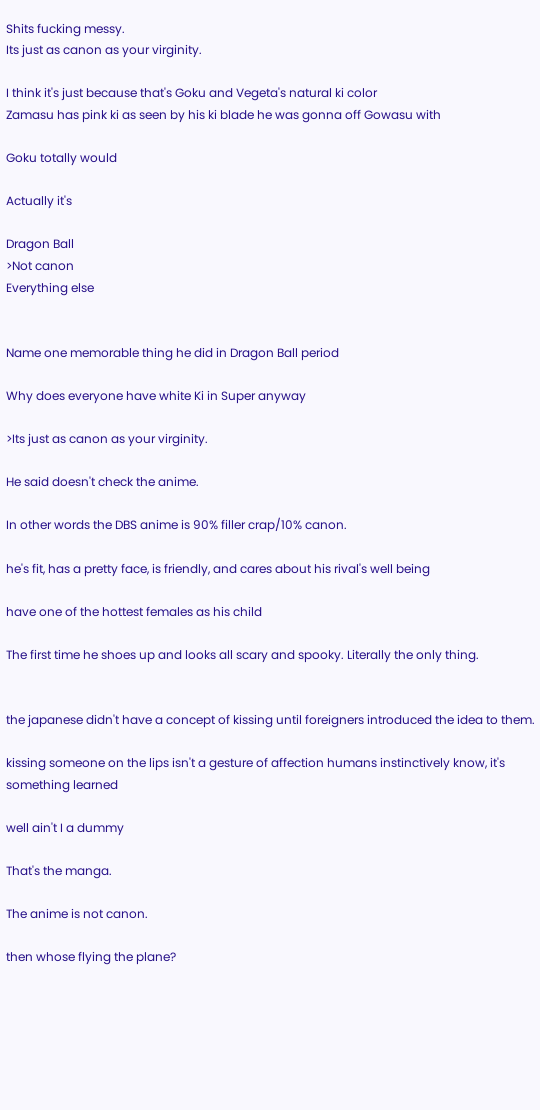Shits fucking messy.
Its just as canon as your virginity.

I think it's just because that's Goku and Vegeta's natural ki color
Zamasu has pink ki as seen by his ki blade he was gonna off Gowasu with

Goku totally would

Actually it's

Dragon Ball
>Not canon
Everything else


Name one memorable thing he did in Dragon Ball period

Why does everyone have white Ki in Super anyway

>Its just as canon as your virginity.

He said doesn't check the anime.

In other words the DBS anime is 90% filler crap/10% canon.

he's fit, has a pretty face, is friendly, and cares about his rival's well being

have one of the hottest females as his child

The first time he shoes up and looks all scary and spooky. Literally the only thing.


the japanese didn't have a concept of kissing until foreigners introduced the idea to them.

kissing someone on the lips isn't a gesture of affection humans instinctively know, it's something learned

well ain't I a dummy

That's the manga.

The anime is not canon.

then whose flying the plane?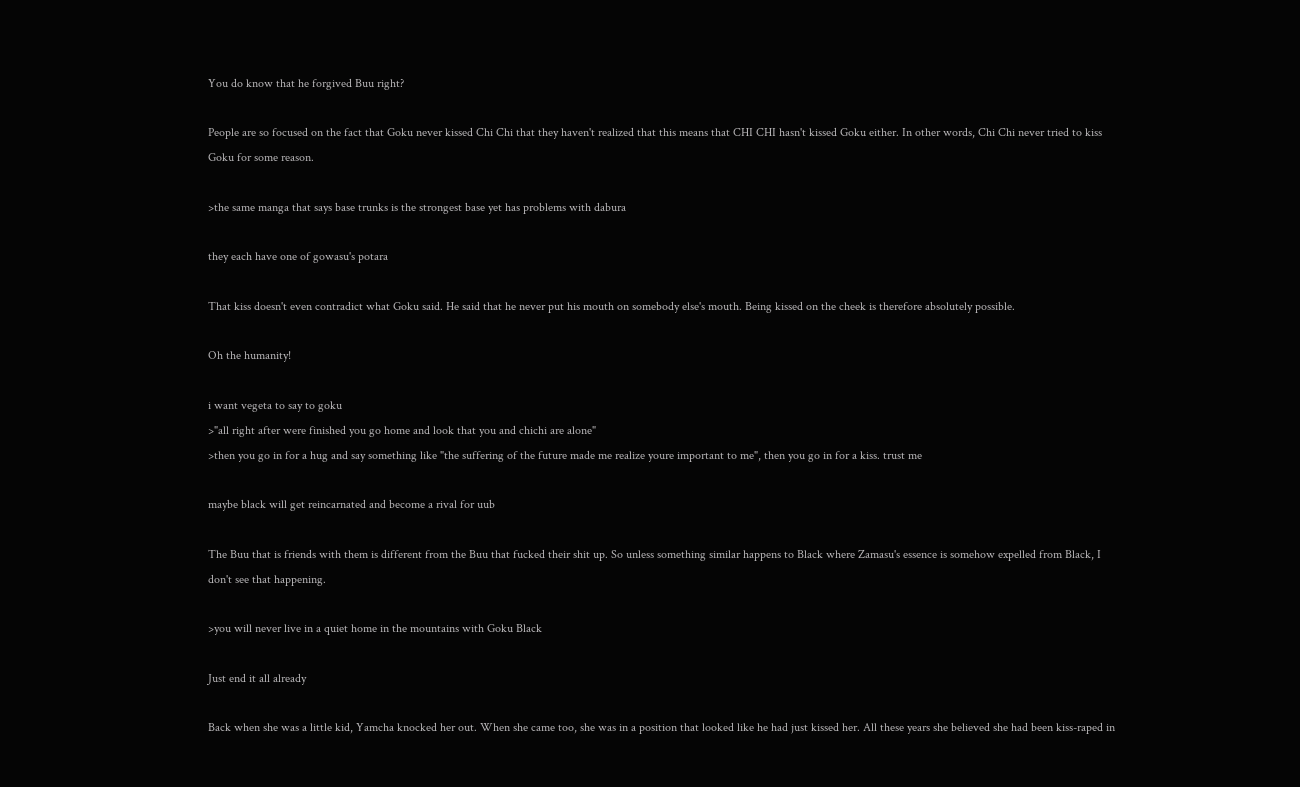You do know that he forgived Buu right?

People are so focused on the fact that Goku never kissed Chi Chi that they haven't realized that this means that CHI CHI hasn't kissed Goku either. In other words, Chi Chi never tried to kiss Goku for some reason.

>the same manga that says base trunks is the strongest base yet has problems with dabura

they each have one of gowasu's potara

That kiss doesn't even contradict what Goku said. He said that he never put his mouth on somebody else's mouth. Being kissed on the cheek is therefore absolutely possible.

Oh the humanity!

i want vegeta to say to goku
>"all right after were finished you go home and look that you and chichi are alone"
>then you go in for a hug and say something like "the suffering of the future made me realize youre important to me", then you go in for a kiss. trust me

maybe black will get reincarnated and become a rival for uub

The Buu that is friends with them is different from the Buu that fucked their shit up. So unless something similar happens to Black where Zamasu's essence is somehow expelled from Black, I don't see that happening.

>you will never live in a quiet home in the mountains with Goku Black

Just end it all already

Back when she was a little kid, Yamcha knocked her out. When she came too, she was in a position that looked like he had just kissed her. All these years she believed she had been kiss-raped in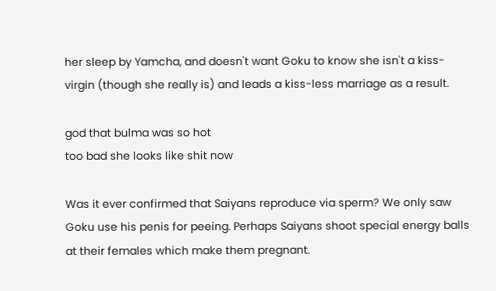her sleep by Yamcha, and doesn't want Goku to know she isn't a kiss-virgin (though she really is) and leads a kiss-less marriage as a result.

god that bulma was so hot
too bad she looks like shit now

Was it ever confirmed that Saiyans reproduce via sperm? We only saw Goku use his penis for peeing. Perhaps Saiyans shoot special energy balls at their females which make them pregnant.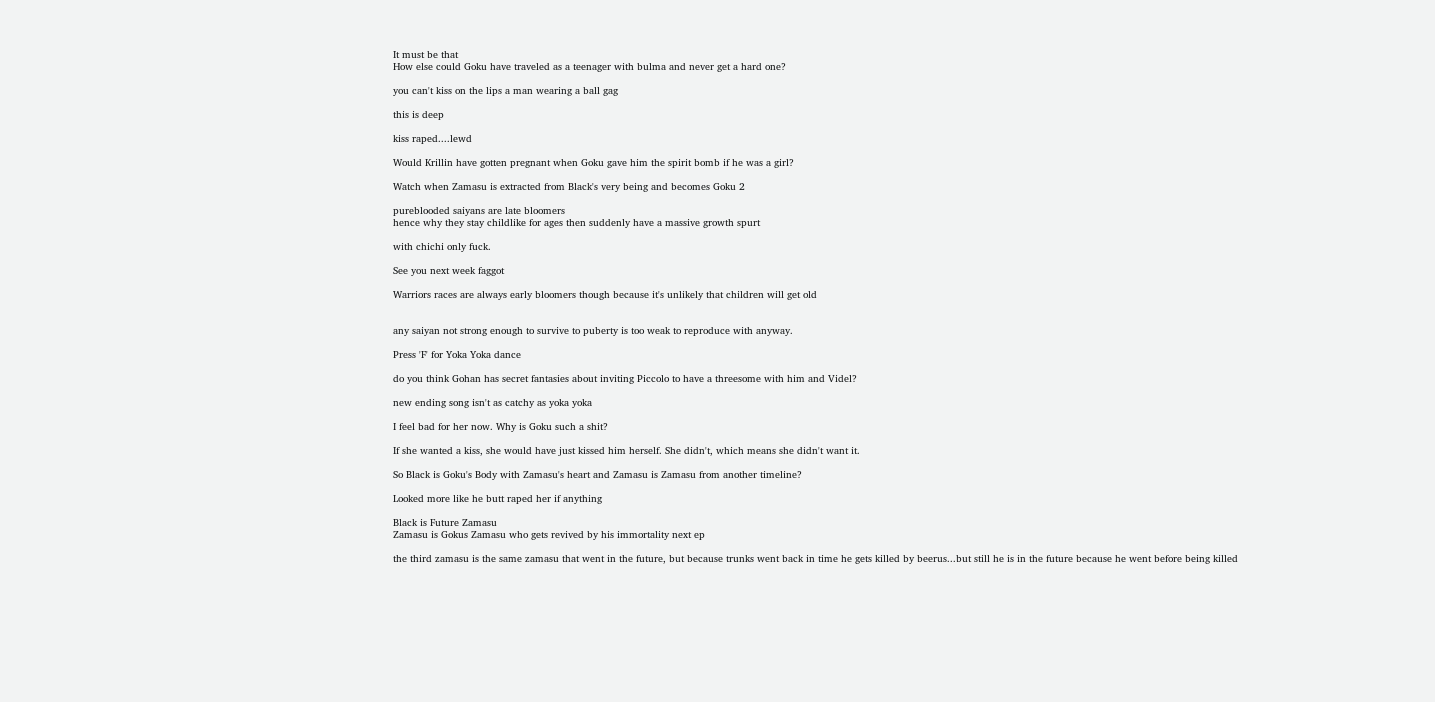It must be that
How else could Goku have traveled as a teenager with bulma and never get a hard one?

you can't kiss on the lips a man wearing a ball gag

this is deep

kiss raped....lewd

Would Krillin have gotten pregnant when Goku gave him the spirit bomb if he was a girl?

Watch when Zamasu is extracted from Black's very being and becomes Goku 2

pureblooded saiyans are late bloomers
hence why they stay childlike for ages then suddenly have a massive growth spurt

with chichi only fuck.

See you next week faggot

Warriors races are always early bloomers though because it's unlikely that children will get old


any saiyan not strong enough to survive to puberty is too weak to reproduce with anyway.

Press 'F' for Yoka Yoka dance

do you think Gohan has secret fantasies about inviting Piccolo to have a threesome with him and Videl?

new ending song isn't as catchy as yoka yoka

I feel bad for her now. Why is Goku such a shit?

If she wanted a kiss, she would have just kissed him herself. She didn't, which means she didn't want it.

So Black is Goku's Body with Zamasu's heart and Zamasu is Zamasu from another timeline?

Looked more like he butt raped her if anything

Black is Future Zamasu
Zamasu is Gokus Zamasu who gets revived by his immortality next ep

the third zamasu is the same zamasu that went in the future, but because trunks went back in time he gets killed by beerus...but still he is in the future because he went before being killed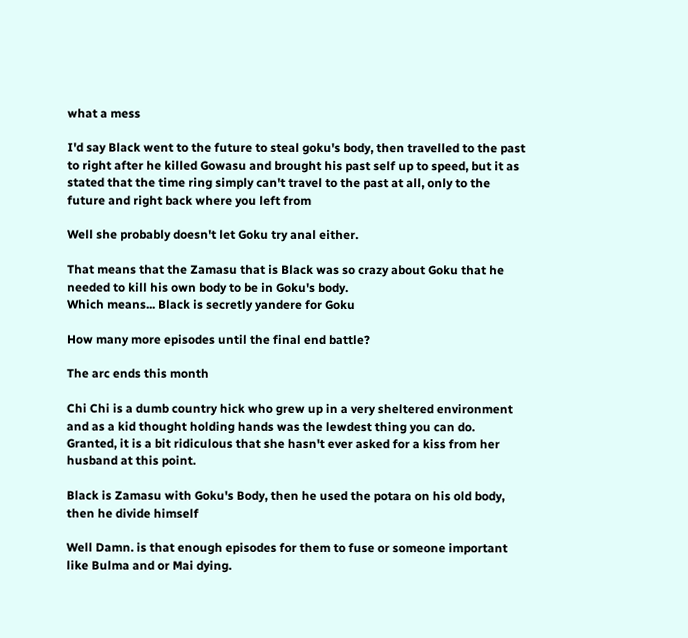what a mess

I'd say Black went to the future to steal goku's body, then travelled to the past to right after he killed Gowasu and brought his past self up to speed, but it as stated that the time ring simply can't travel to the past at all, only to the future and right back where you left from

Well she probably doesn't let Goku try anal either.

That means that the Zamasu that is Black was so crazy about Goku that he needed to kill his own body to be in Goku's body.
Which means... Black is secretly yandere for Goku

How many more episodes until the final end battle?

The arc ends this month

Chi Chi is a dumb country hick who grew up in a very sheltered environment and as a kid thought holding hands was the lewdest thing you can do. Granted, it is a bit ridiculous that she hasn't ever asked for a kiss from her husband at this point.

Black is Zamasu with Goku's Body, then he used the potara on his old body, then he divide himself

Well Damn. is that enough episodes for them to fuse or someone important like Bulma and or Mai dying.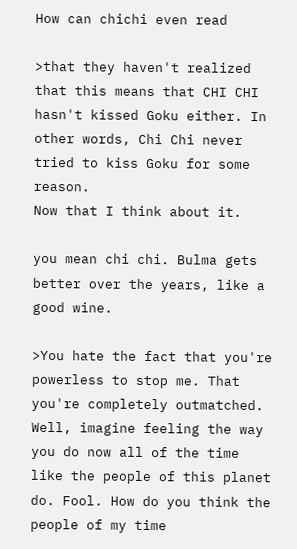How can chichi even read

>that they haven't realized that this means that CHI CHI hasn't kissed Goku either. In other words, Chi Chi never tried to kiss Goku for some reason.
Now that I think about it.

you mean chi chi. Bulma gets better over the years, like a good wine.

>You hate the fact that you're powerless to stop me. That you're completely outmatched. Well, imagine feeling the way you do now all of the time like the people of this planet do. Fool. How do you think the people of my time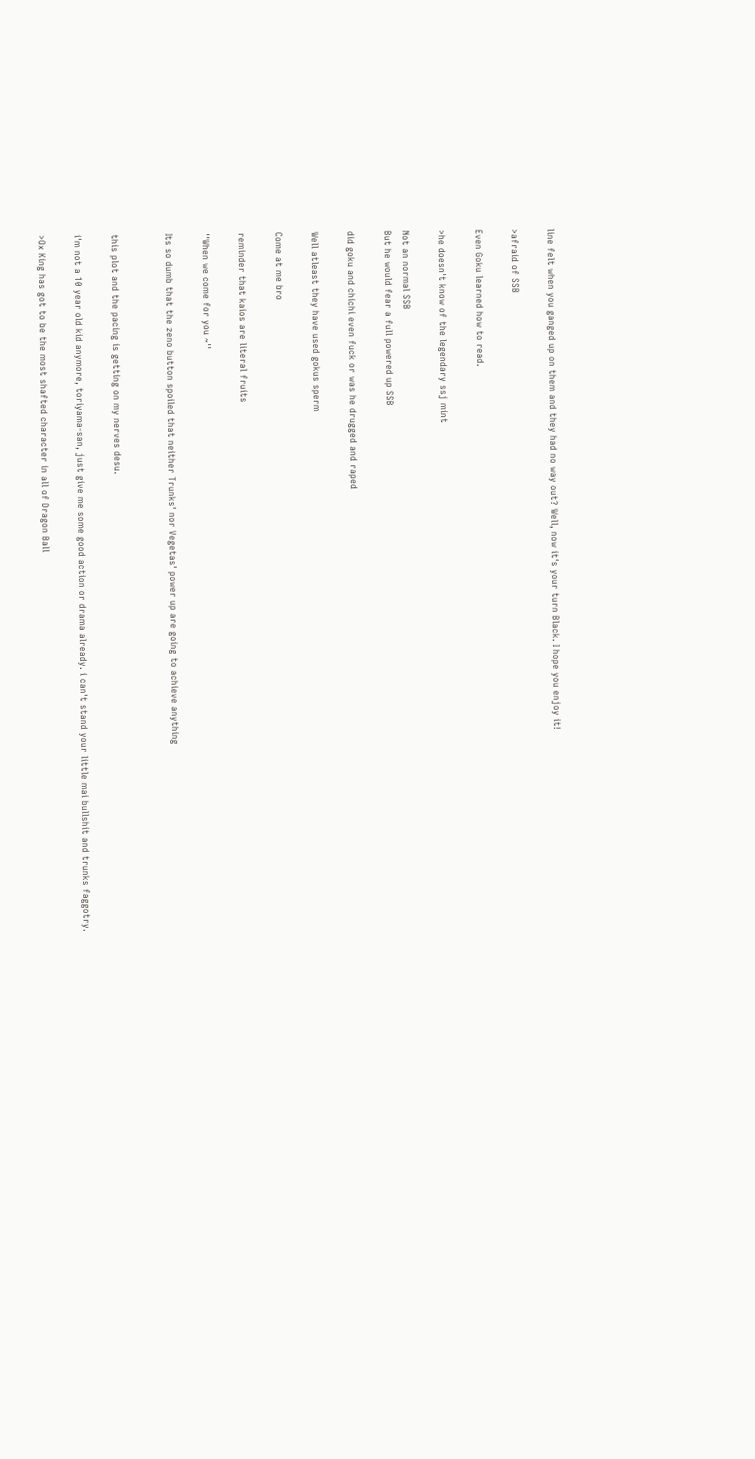line felt when you ganged up on them and they had no way out? Well, now it's your turn Black. I hope you enjoy it!

>afraid of SSB

Even Goku learned how to read.

>he doesn't know of the legendary ssj mint

Not an normal SSB
But he would fear a full powered up SSB

did goku and chichi even fuck or was he drugged and raped

Well atleast they have used gokus sperm

Come at me bro

reminder that kaios are literal fruits

''When we come for you ~''

Its so dumb that the zeno button spoiled that neither Trunks' nor Vegetas' power up are going to achieve anything


this plot and the pacing is getting on my nerves desu.

i'm not a 10 year old kid anymore, toriyama-san, just give me some good action or drama already. i can't stand your little mai bullshit and trunks faggotry.

>Ox King has got to be the most shafted character in all of Dragon Ball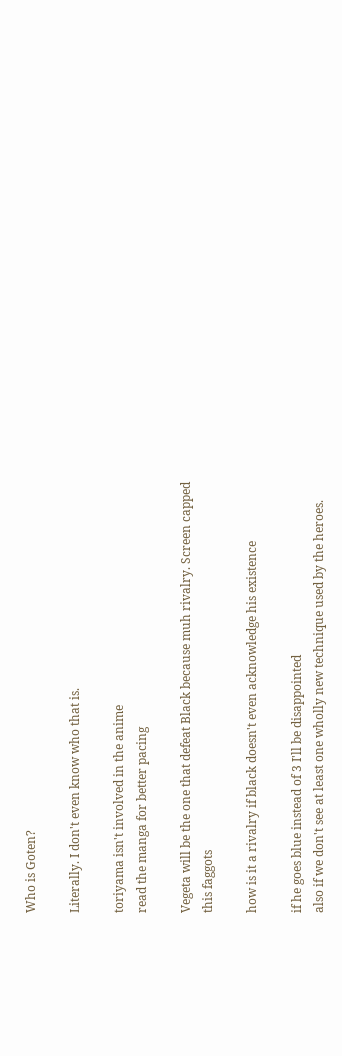Who is Goten?

Literally. I don't even know who that is.

toriyama isn't involved in the anime
read the manga for better pacing

Vegeta will be the one that defeat Black because muh rivalry. Screen capped this faggots

how is it a rivalry if black doesn't even acknowledge his existence

if he goes blue instead of 3 I'll be disappointed
also if we don't see at least one wholly new technique used by the heroes.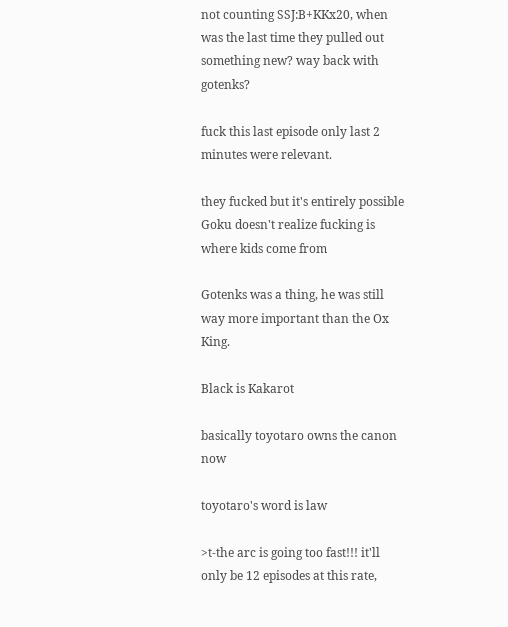not counting SSJ:B+KKx20, when was the last time they pulled out something new? way back with gotenks?

fuck this last episode only last 2 minutes were relevant.

they fucked but it's entirely possible Goku doesn't realize fucking is where kids come from

Gotenks was a thing, he was still way more important than the Ox King.

Black is Kakarot

basically toyotaro owns the canon now

toyotaro's word is law

>t-the arc is going too fast!!! it'll only be 12 episodes at this rate,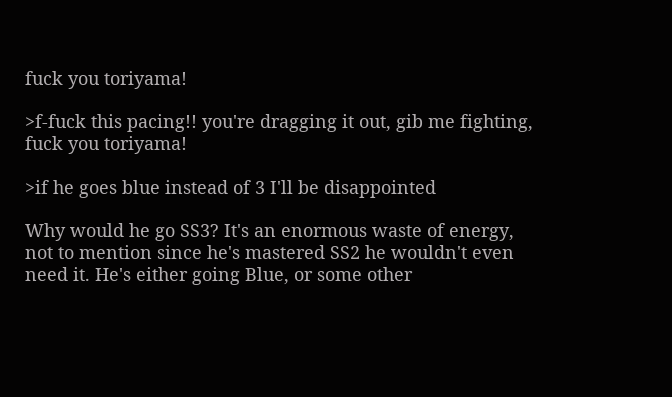fuck you toriyama!

>f-fuck this pacing!! you're dragging it out, gib me fighting, fuck you toriyama!

>if he goes blue instead of 3 I'll be disappointed

Why would he go SS3? It's an enormous waste of energy, not to mention since he's mastered SS2 he wouldn't even need it. He's either going Blue, or some other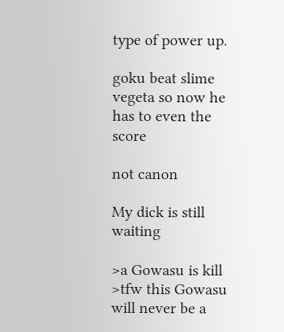type of power up.

goku beat slime vegeta so now he has to even the score

not canon

My dick is still waiting

>a Gowasu is kill
>tfw this Gowasu will never be a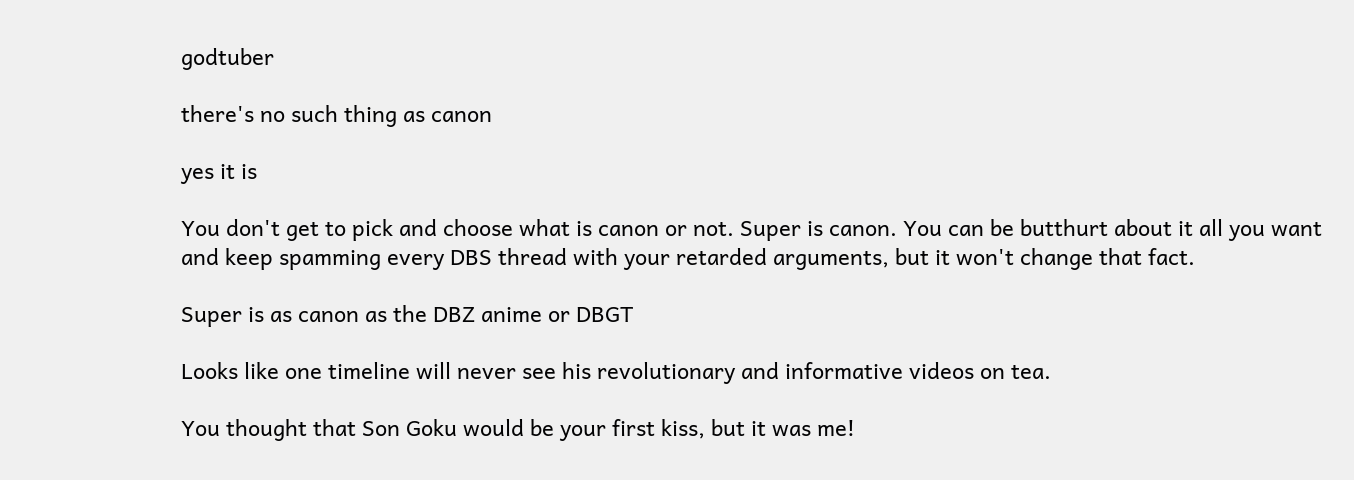godtuber

there's no such thing as canon

yes it is

You don't get to pick and choose what is canon or not. Super is canon. You can be butthurt about it all you want and keep spamming every DBS thread with your retarded arguments, but it won't change that fact.

Super is as canon as the DBZ anime or DBGT

Looks like one timeline will never see his revolutionary and informative videos on tea.

You thought that Son Goku would be your first kiss, but it was me!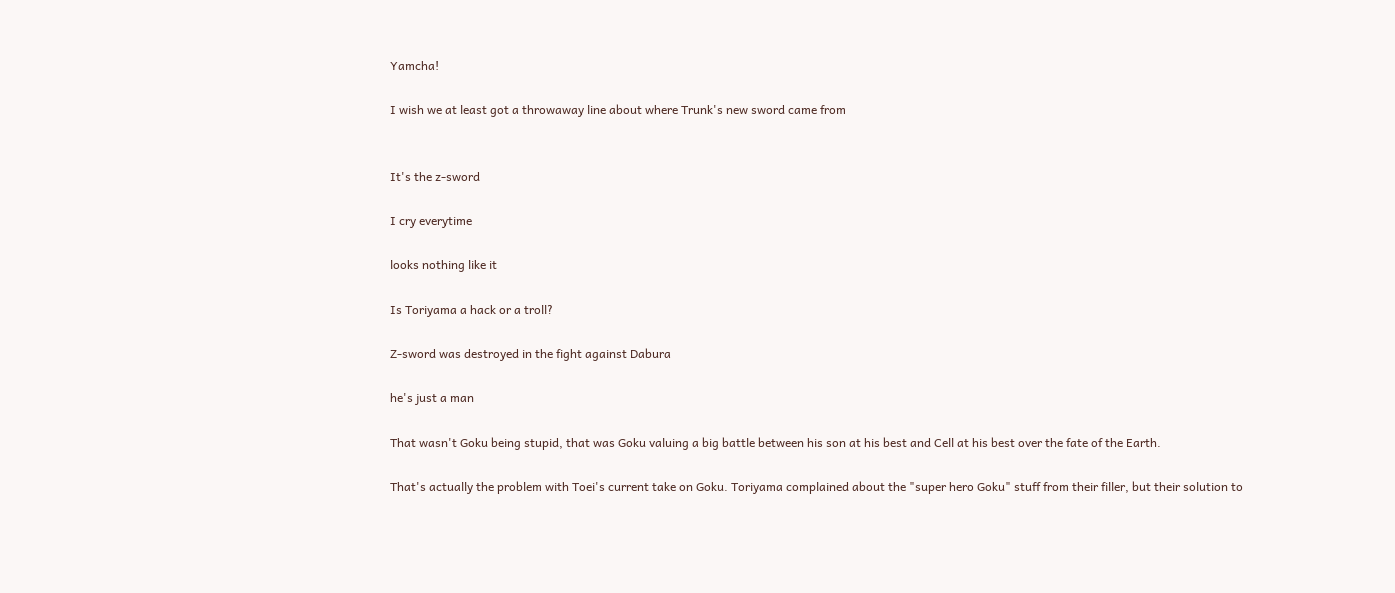Yamcha!

I wish we at least got a throwaway line about where Trunk's new sword came from


It's the z-sword

I cry everytime

looks nothing like it

Is Toriyama a hack or a troll?

Z-sword was destroyed in the fight against Dabura

he's just a man

That wasn't Goku being stupid, that was Goku valuing a big battle between his son at his best and Cell at his best over the fate of the Earth.

That's actually the problem with Toei's current take on Goku. Toriyama complained about the "super hero Goku" stuff from their filler, but their solution to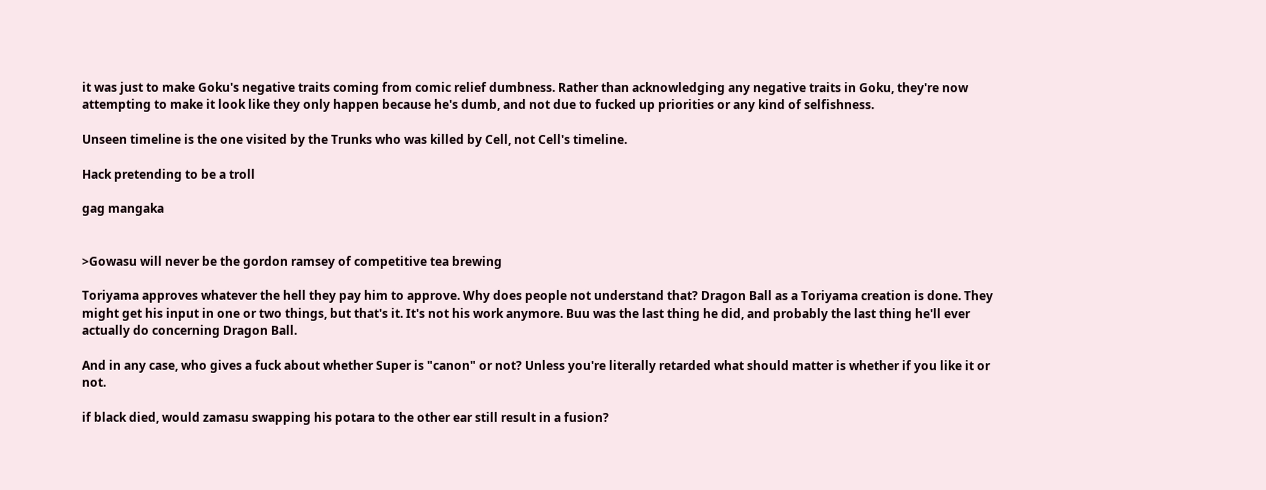it was just to make Goku's negative traits coming from comic relief dumbness. Rather than acknowledging any negative traits in Goku, they're now attempting to make it look like they only happen because he's dumb, and not due to fucked up priorities or any kind of selfishness.

Unseen timeline is the one visited by the Trunks who was killed by Cell, not Cell's timeline.

Hack pretending to be a troll

gag mangaka


>Gowasu will never be the gordon ramsey of competitive tea brewing

Toriyama approves whatever the hell they pay him to approve. Why does people not understand that? Dragon Ball as a Toriyama creation is done. They might get his input in one or two things, but that's it. It's not his work anymore. Buu was the last thing he did, and probably the last thing he'll ever actually do concerning Dragon Ball.

And in any case, who gives a fuck about whether Super is "canon" or not? Unless you're literally retarded what should matter is whether if you like it or not.

if black died, would zamasu swapping his potara to the other ear still result in a fusion?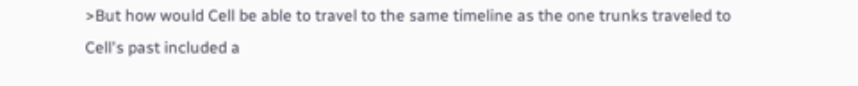>But how would Cell be able to travel to the same timeline as the one trunks traveled to
Cell's past included a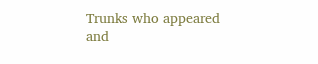Trunks who appeared and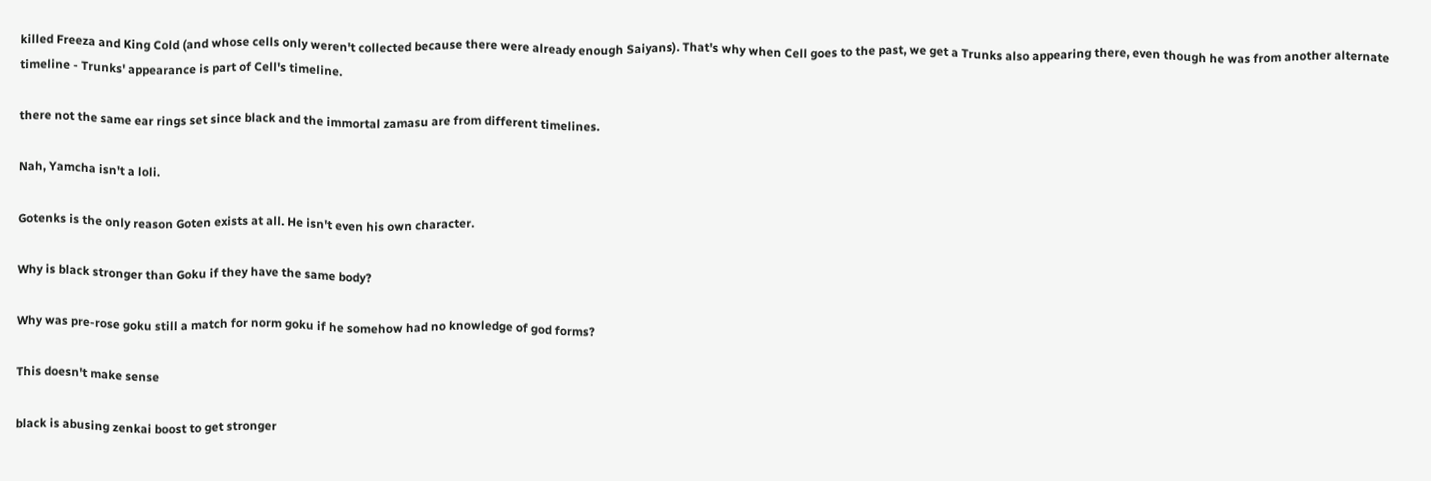killed Freeza and King Cold (and whose cells only weren't collected because there were already enough Saiyans). That's why when Cell goes to the past, we get a Trunks also appearing there, even though he was from another alternate timeline - Trunks' appearance is part of Cell's timeline.

there not the same ear rings set since black and the immortal zamasu are from different timelines.

Nah, Yamcha isn't a loli.

Gotenks is the only reason Goten exists at all. He isn't even his own character.

Why is black stronger than Goku if they have the same body?

Why was pre-rose goku still a match for norm goku if he somehow had no knowledge of god forms?

This doesn't make sense

black is abusing zenkai boost to get stronger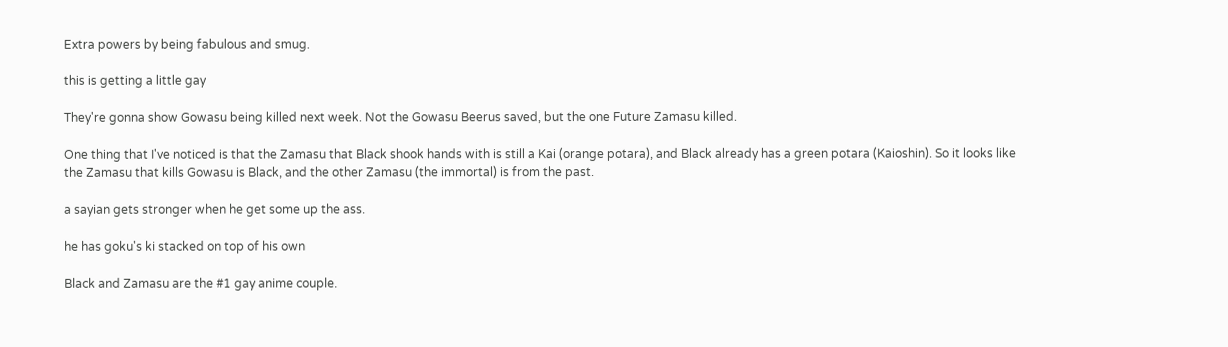Extra powers by being fabulous and smug.

this is getting a little gay

They're gonna show Gowasu being killed next week. Not the Gowasu Beerus saved, but the one Future Zamasu killed.

One thing that I've noticed is that the Zamasu that Black shook hands with is still a Kai (orange potara), and Black already has a green potara (Kaioshin). So it looks like the Zamasu that kills Gowasu is Black, and the other Zamasu (the immortal) is from the past.

a sayian gets stronger when he get some up the ass.

he has goku's ki stacked on top of his own

Black and Zamasu are the #1 gay anime couple.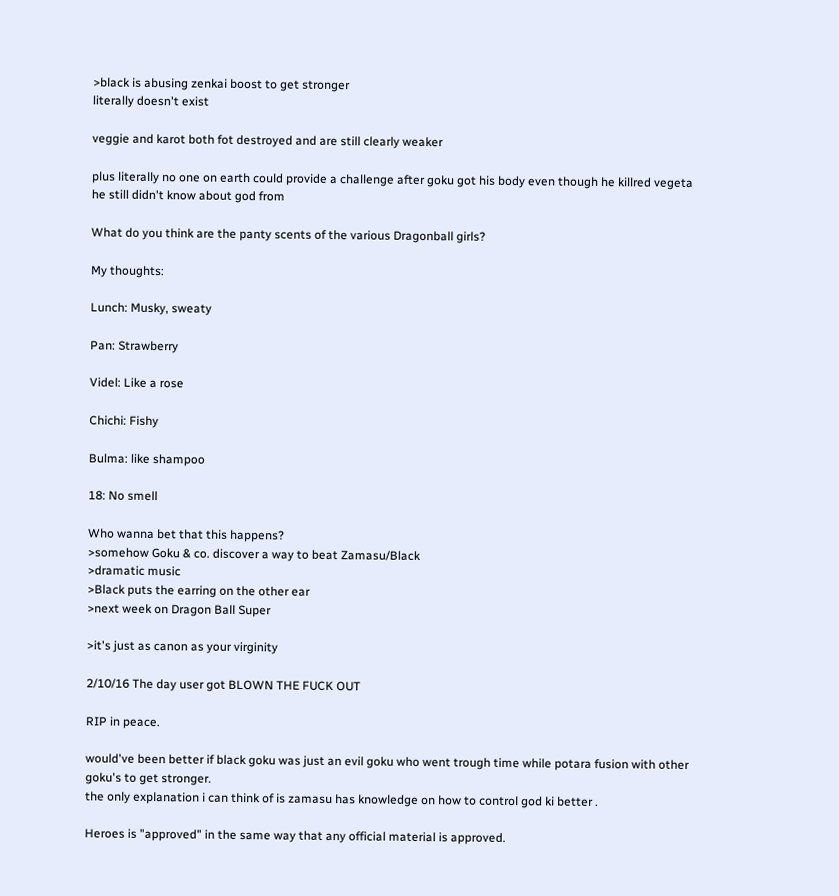>black is abusing zenkai boost to get stronger
literally doesn't exist

veggie and karot both fot destroyed and are still clearly weaker

plus literally no one on earth could provide a challenge after goku got his body even though he killred vegeta he still didn't know about god from

What do you think are the panty scents of the various Dragonball girls?

My thoughts:

Lunch: Musky, sweaty

Pan: Strawberry

Videl: Like a rose

Chichi: Fishy

Bulma: like shampoo

18: No smell

Who wanna bet that this happens?
>somehow Goku & co. discover a way to beat Zamasu/Black
>dramatic music
>Black puts the earring on the other ear
>next week on Dragon Ball Super

>it's just as canon as your virginity

2/10/16 The day user got BLOWN THE FUCK OUT

RIP in peace.

would've been better if black goku was just an evil goku who went trough time while potara fusion with other goku's to get stronger.
the only explanation i can think of is zamasu has knowledge on how to control god ki better .

Heroes is "approved" in the same way that any official material is approved.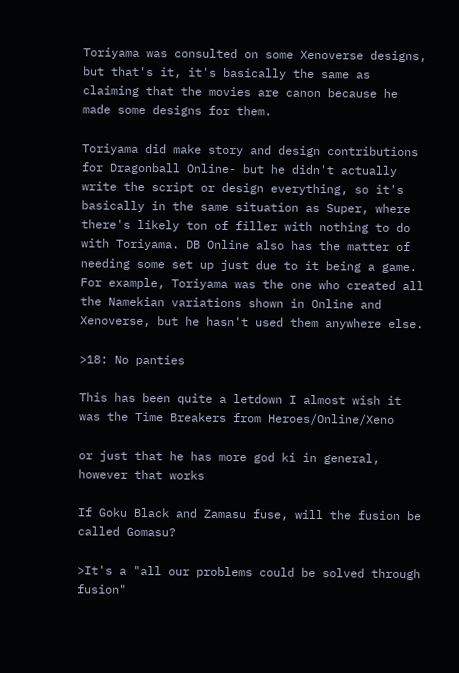Toriyama was consulted on some Xenoverse designs, but that's it, it's basically the same as claiming that the movies are canon because he made some designs for them.

Toriyama did make story and design contributions for Dragonball Online- but he didn't actually write the script or design everything, so it's basically in the same situation as Super, where there's likely ton of filler with nothing to do with Toriyama. DB Online also has the matter of needing some set up just due to it being a game. For example, Toriyama was the one who created all the Namekian variations shown in Online and Xenoverse, but he hasn't used them anywhere else.

>18: No panties

This has been quite a letdown I almost wish it was the Time Breakers from Heroes/Online/Xeno

or just that he has more god ki in general, however that works

If Goku Black and Zamasu fuse, will the fusion be called Gomasu?

>It's a "all our problems could be solved through fusion"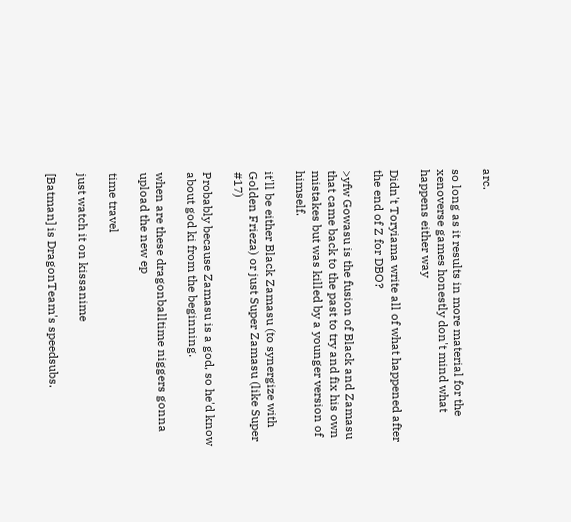arc.

so long as it results in more material for the xenoverse games honestly don't mind what happens either way

Didn't Toryiama write all of what happened after the end of Z for DBO?

>yfw Gowasu is the fusion of Black and Zamasu that came back to the past to try and fix his own mistakes but was killed by a younger version of himself.

it'll be either Black Zamasu (to synergize with Golden Frieza) or just Super Zamasu (like Super #17)

Probably because Zamasu is a god, so he'd know about god ki from the beginning.

when are these dragonballtime niggers gonna upload the new ep

time travel

just watch it on kissanime

[Batman] is DragonTeam's speedsubs.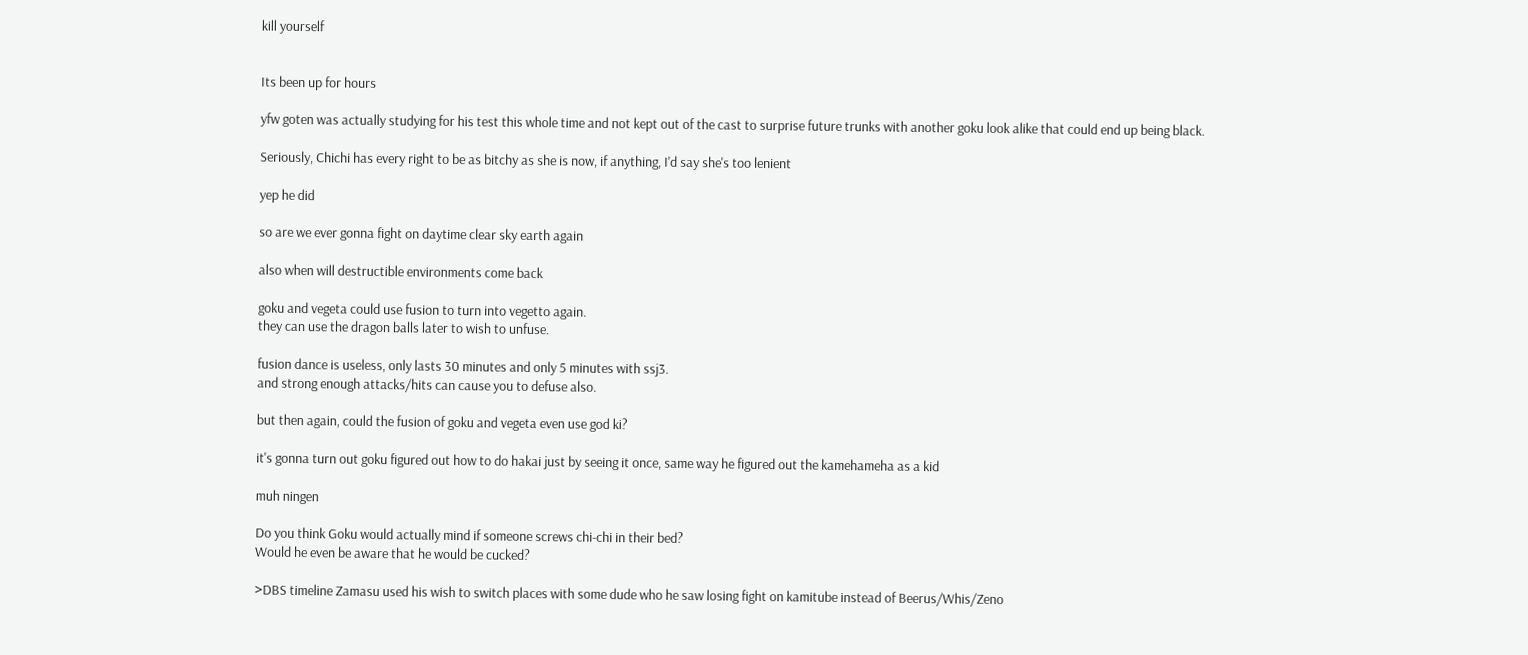kill yourself


Its been up for hours

yfw goten was actually studying for his test this whole time and not kept out of the cast to surprise future trunks with another goku look alike that could end up being black.

Seriously, Chichi has every right to be as bitchy as she is now, if anything, I'd say she's too lenient

yep he did

so are we ever gonna fight on daytime clear sky earth again

also when will destructible environments come back

goku and vegeta could use fusion to turn into vegetto again.
they can use the dragon balls later to wish to unfuse.

fusion dance is useless, only lasts 30 minutes and only 5 minutes with ssj3.
and strong enough attacks/hits can cause you to defuse also.

but then again, could the fusion of goku and vegeta even use god ki?

it's gonna turn out goku figured out how to do hakai just by seeing it once, same way he figured out the kamehameha as a kid

muh ningen

Do you think Goku would actually mind if someone screws chi-chi in their bed?
Would he even be aware that he would be cucked?

>DBS timeline Zamasu used his wish to switch places with some dude who he saw losing fight on kamitube instead of Beerus/Whis/Zeno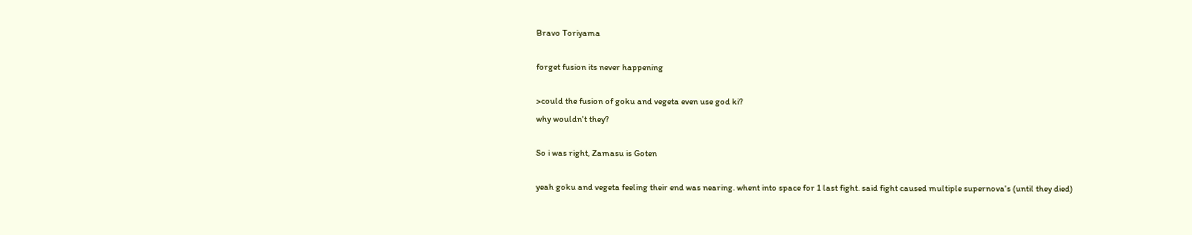Bravo Toriyama

forget fusion its never happening

>could the fusion of goku and vegeta even use god ki?
why wouldn't they?

So i was right, Zamasu is Goten

yeah goku and vegeta feeling their end was nearing. whent into space for 1 last fight. said fight caused multiple supernova's (until they died)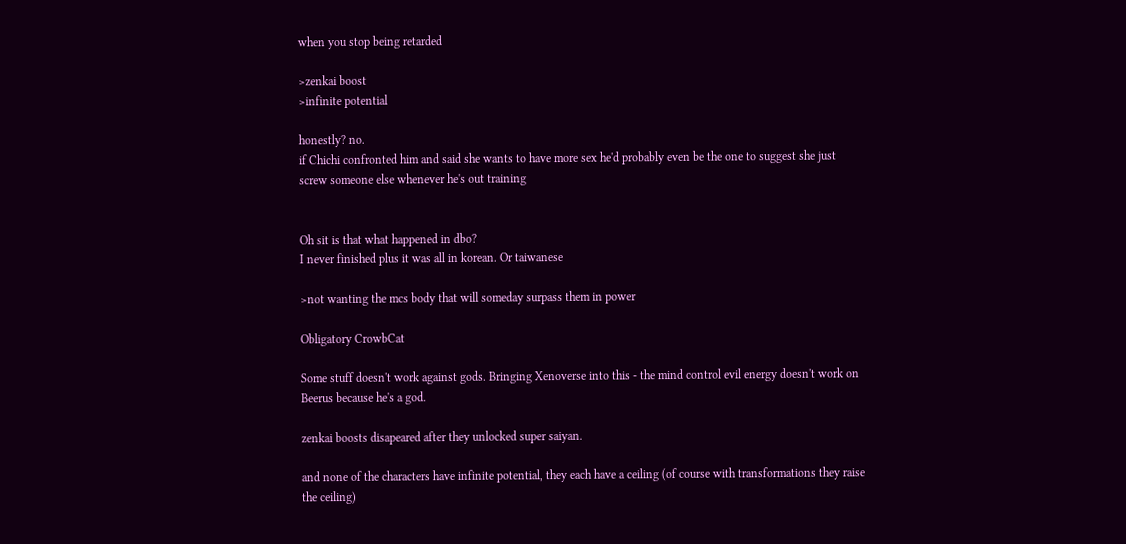when you stop being retarded

>zenkai boost
>infinite potential

honestly? no.
if Chichi confronted him and said she wants to have more sex he'd probably even be the one to suggest she just screw someone else whenever he's out training


Oh sit is that what happened in dbo?
I never finished plus it was all in korean. Or taiwanese

>not wanting the mcs body that will someday surpass them in power

Obligatory CrowbCat

Some stuff doesn't work against gods. Bringing Xenoverse into this - the mind control evil energy doesn't work on Beerus because he's a god.

zenkai boosts disapeared after they unlocked super saiyan.

and none of the characters have infinite potential, they each have a ceiling (of course with transformations they raise the ceiling)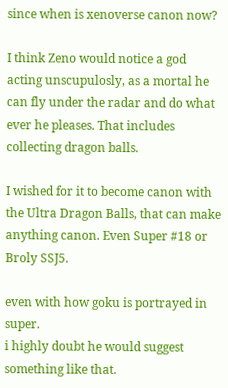since when is xenoverse canon now?

I think Zeno would notice a god acting unscupulosly, as a mortal he can fly under the radar and do what ever he pleases. That includes collecting dragon balls.

I wished for it to become canon with the Ultra Dragon Balls, that can make anything canon. Even Super #18 or Broly SSJ5.

even with how goku is portrayed in super.
i highly doubt he would suggest something like that.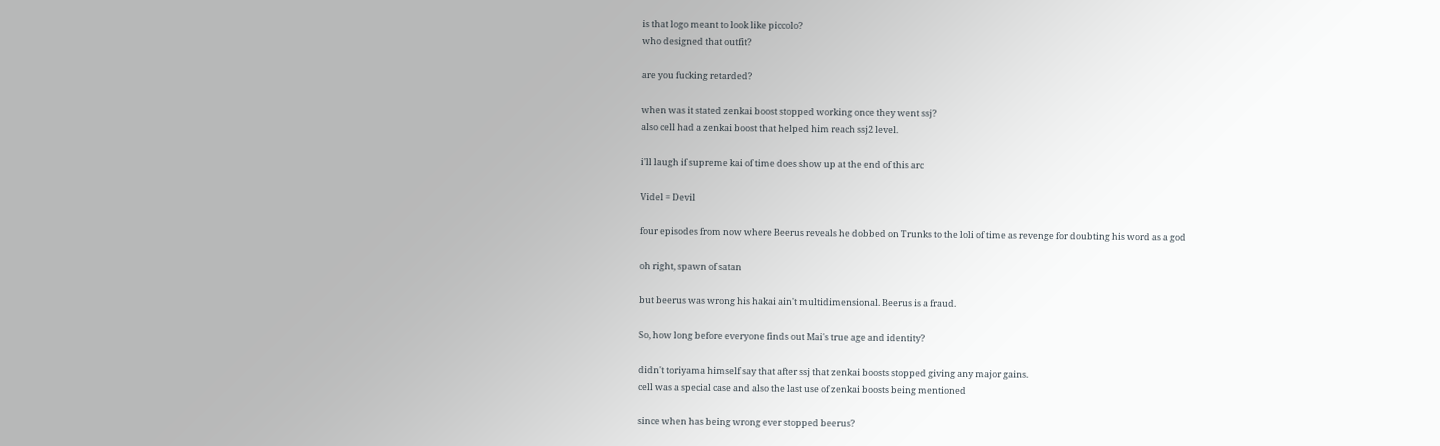is that logo meant to look like piccolo?
who designed that outfit?

are you fucking retarded?

when was it stated zenkai boost stopped working once they went ssj?
also cell had a zenkai boost that helped him reach ssj2 level.

i'll laugh if supreme kai of time does show up at the end of this arc

Videl = Devil

four episodes from now where Beerus reveals he dobbed on Trunks to the loli of time as revenge for doubting his word as a god

oh right, spawn of satan

but beerus was wrong his hakai ain't multidimensional. Beerus is a fraud.

So, how long before everyone finds out Mai's true age and identity?

didn't toriyama himself say that after ssj that zenkai boosts stopped giving any major gains.
cell was a special case and also the last use of zenkai boosts being mentioned

since when has being wrong ever stopped beerus?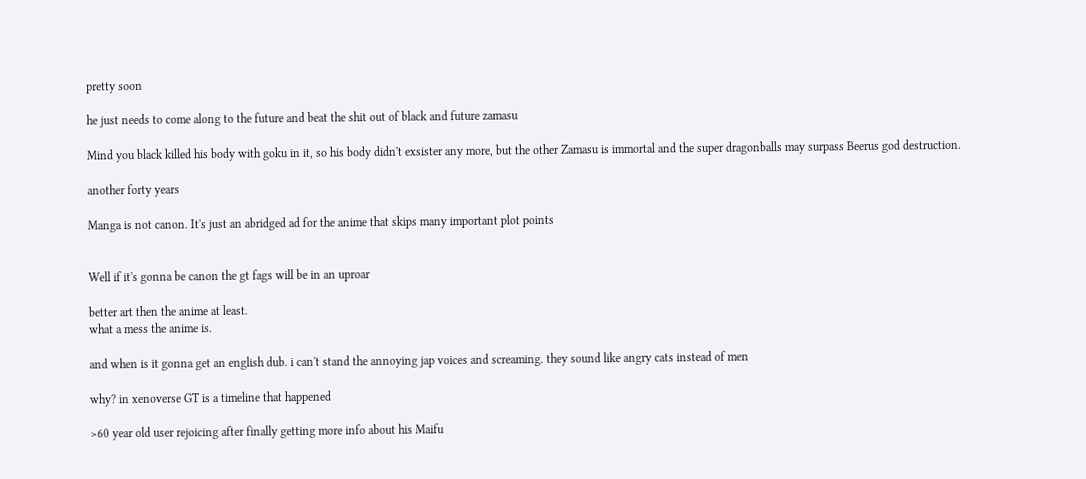pretty soon

he just needs to come along to the future and beat the shit out of black and future zamasu

Mind you black killed his body with goku in it, so his body didn't exsister any more, but the other Zamasu is immortal and the super dragonballs may surpass Beerus god destruction.

another forty years

Manga is not canon. It's just an abridged ad for the anime that skips many important plot points


Well if it's gonna be canon the gt fags will be in an uproar

better art then the anime at least.
what a mess the anime is.

and when is it gonna get an english dub. i can't stand the annoying jap voices and screaming. they sound like angry cats instead of men

why? in xenoverse GT is a timeline that happened

>60 year old user rejoicing after finally getting more info about his Maifu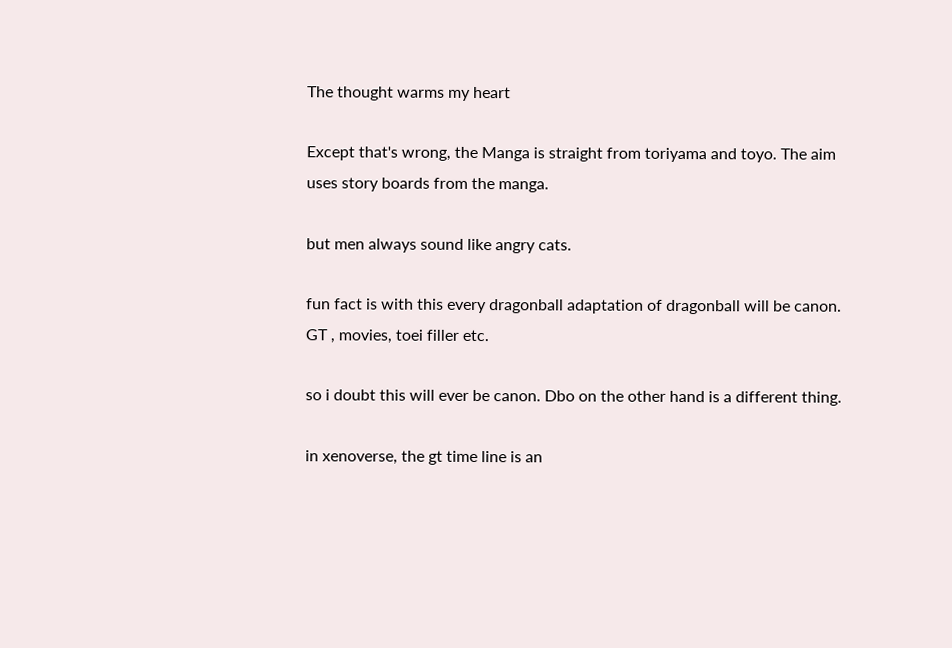The thought warms my heart

Except that's wrong, the Manga is straight from toriyama and toyo. The aim uses story boards from the manga.

but men always sound like angry cats.

fun fact is with this every dragonball adaptation of dragonball will be canon. GT , movies, toei filler etc.

so i doubt this will ever be canon. Dbo on the other hand is a different thing.

in xenoverse, the gt time line is an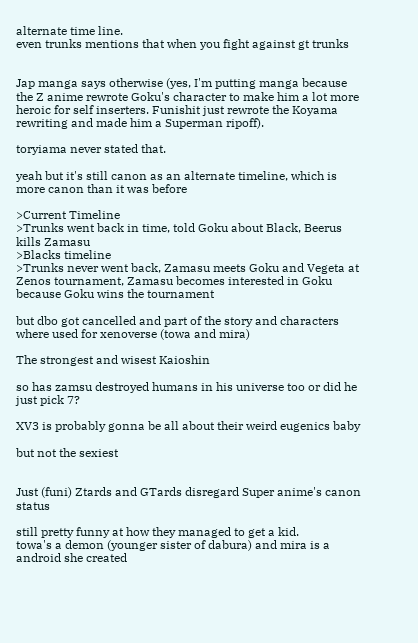alternate time line.
even trunks mentions that when you fight against gt trunks


Jap manga says otherwise (yes, I'm putting manga because the Z anime rewrote Goku's character to make him a lot more heroic for self inserters. Funishit just rewrote the Koyama rewriting and made him a Superman ripoff).

toryiama never stated that.

yeah but it's still canon as an alternate timeline, which is more canon than it was before

>Current Timeline
>Trunks went back in time, told Goku about Black, Beerus kills Zamasu
>Blacks timeline
>Trunks never went back, Zamasu meets Goku and Vegeta at Zenos tournament, Zamasu becomes interested in Goku because Goku wins the tournament

but dbo got cancelled and part of the story and characters where used for xenoverse (towa and mira)

The strongest and wisest Kaioshin

so has zamsu destroyed humans in his universe too or did he just pick 7?

XV3 is probably gonna be all about their weird eugenics baby

but not the sexiest


Just (funi) Ztards and GTards disregard Super anime's canon status

still pretty funny at how they managed to get a kid.
towa's a demon (younger sister of dabura) and mira is a android she created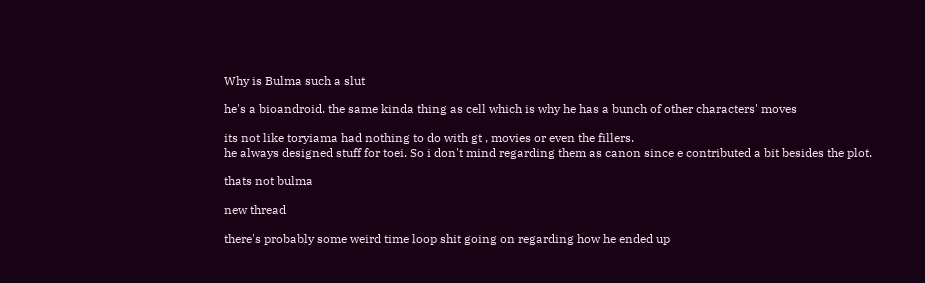Why is Bulma such a slut

he's a bioandroid. the same kinda thing as cell which is why he has a bunch of other characters' moves

its not like toryiama had nothing to do with gt , movies or even the fillers.
he always designed stuff for toei. So i don't mind regarding them as canon since e contributed a bit besides the plot.

thats not bulma

new thread

there's probably some weird time loop shit going on regarding how he ended up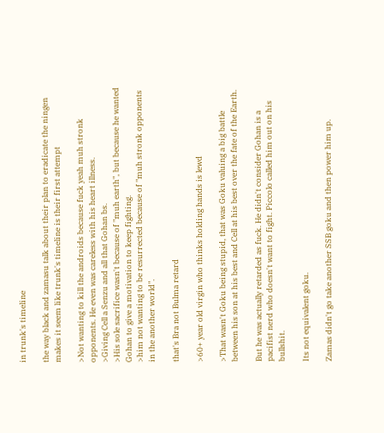in trunk's timeline

the way black and zamasu talk about their plan to eradicate the ningen makes it seem like trunk's timeline is their first attempt

>Not wanting to kill the androids because fuck yeah muh stronk opponents. He even was careless with his heart illness.
>Giving Cell a Senzu and all that Gohan bs.
>His sole sacrifice wasn't because of "muh earth", but because he wanted Gohan to give a motivation to keep fighting.
>him not wanting to be resurrected because of "muh stronk opponents in the another world".

that's Bra not Bulma retard

>60+ year old virgin who thinks holding hands is lewd

>That wasn't Goku being stupid, that was Goku valuing a big battle between his son at his best and Cell at his best over the fate of the Earth.

But he was actually retarded as fuck. He didn't consider Gohan is a pacifist nerd who doesn't want to fight. Piccolo called him out on his bullshit.

Its not equivalent goku.

Zamas didn't go take another SSB goku and then power him up.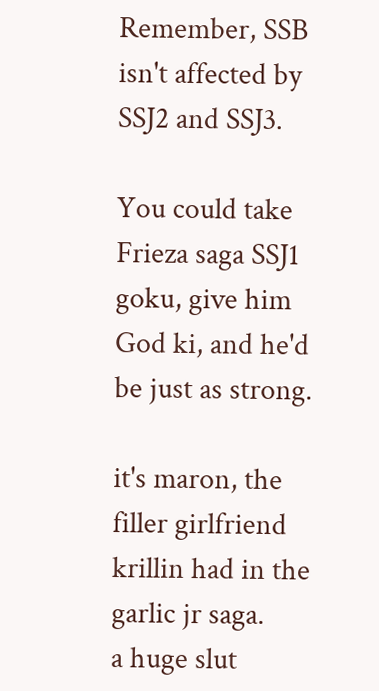Remember, SSB isn't affected by SSJ2 and SSJ3.

You could take Frieza saga SSJ1 goku, give him God ki, and he'd be just as strong.

it's maron, the filler girlfriend krillin had in the garlic jr saga.
a huge slut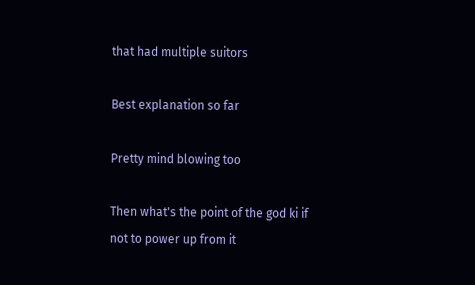that had multiple suitors

Best explanation so far

Pretty mind blowing too

Then what's the point of the god ki if not to power up from it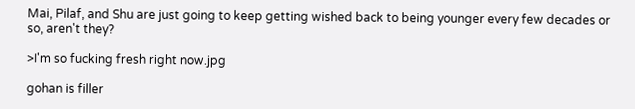Mai, Pilaf, and Shu are just going to keep getting wished back to being younger every few decades or so, aren't they?

>I'm so fucking fresh right now.jpg

gohan is filler